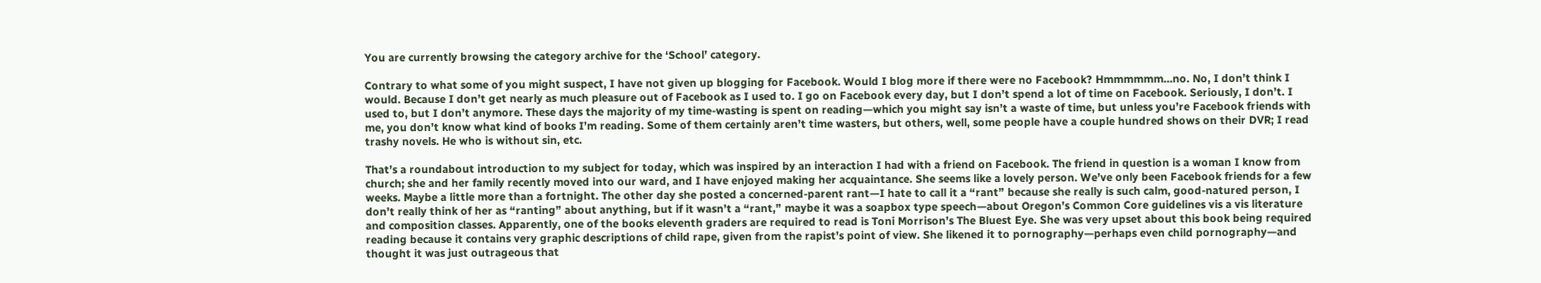You are currently browsing the category archive for the ‘School’ category.

Contrary to what some of you might suspect, I have not given up blogging for Facebook. Would I blog more if there were no Facebook? Hmmmmmm…no. No, I don’t think I would. Because I don’t get nearly as much pleasure out of Facebook as I used to. I go on Facebook every day, but I don’t spend a lot of time on Facebook. Seriously, I don’t. I used to, but I don’t anymore. These days the majority of my time-wasting is spent on reading—which you might say isn’t a waste of time, but unless you’re Facebook friends with me, you don’t know what kind of books I’m reading. Some of them certainly aren’t time wasters, but others, well, some people have a couple hundred shows on their DVR; I read trashy novels. He who is without sin, etc.

That’s a roundabout introduction to my subject for today, which was inspired by an interaction I had with a friend on Facebook. The friend in question is a woman I know from church; she and her family recently moved into our ward, and I have enjoyed making her acquaintance. She seems like a lovely person. We’ve only been Facebook friends for a few weeks. Maybe a little more than a fortnight. The other day she posted a concerned-parent rant—I hate to call it a “rant” because she really is such calm, good-natured person, I don’t really think of her as “ranting” about anything, but if it wasn’t a “rant,” maybe it was a soapbox type speech—about Oregon’s Common Core guidelines vis a vis literature and composition classes. Apparently, one of the books eleventh graders are required to read is Toni Morrison’s The Bluest Eye. She was very upset about this book being required reading because it contains very graphic descriptions of child rape, given from the rapist’s point of view. She likened it to pornography—perhaps even child pornography—and thought it was just outrageous that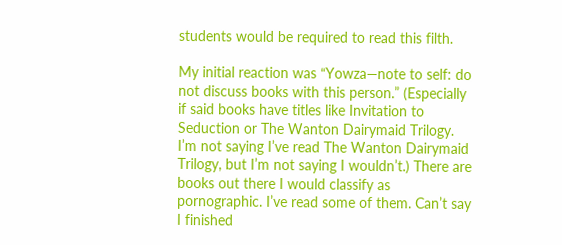students would be required to read this filth.

My initial reaction was “Yowza—note to self: do not discuss books with this person.” (Especially if said books have titles like Invitation to Seduction or The Wanton Dairymaid Trilogy. I’m not saying I’ve read The Wanton Dairymaid Trilogy, but I’m not saying I wouldn’t.) There are books out there I would classify as pornographic. I’ve read some of them. Can’t say I finished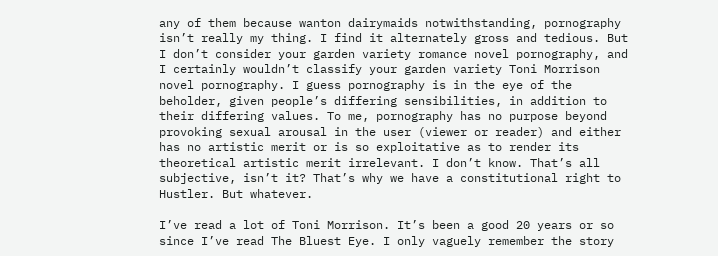any of them because wanton dairymaids notwithstanding, pornography isn’t really my thing. I find it alternately gross and tedious. But I don’t consider your garden variety romance novel pornography, and I certainly wouldn’t classify your garden variety Toni Morrison novel pornography. I guess pornography is in the eye of the beholder, given people’s differing sensibilities, in addition to their differing values. To me, pornography has no purpose beyond provoking sexual arousal in the user (viewer or reader) and either has no artistic merit or is so exploitative as to render its theoretical artistic merit irrelevant. I don’t know. That’s all subjective, isn’t it? That’s why we have a constitutional right to Hustler. But whatever.

I’ve read a lot of Toni Morrison. It’s been a good 20 years or so since I’ve read The Bluest Eye. I only vaguely remember the story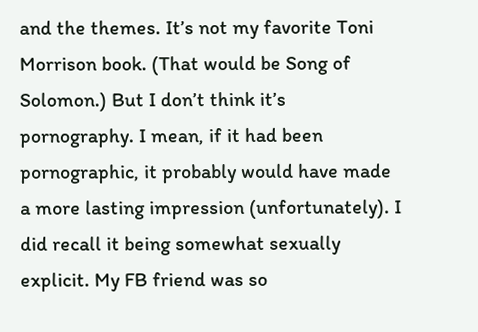and the themes. It’s not my favorite Toni Morrison book. (That would be Song of Solomon.) But I don’t think it’s pornography. I mean, if it had been pornographic, it probably would have made a more lasting impression (unfortunately). I did recall it being somewhat sexually explicit. My FB friend was so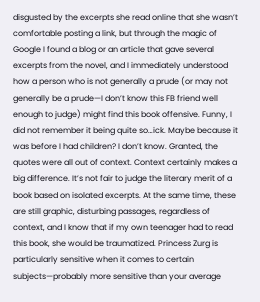disgusted by the excerpts she read online that she wasn’t comfortable posting a link, but through the magic of Google I found a blog or an article that gave several excerpts from the novel, and I immediately understood how a person who is not generally a prude (or may not generally be a prude—I don’t know this FB friend well enough to judge) might find this book offensive. Funny, I did not remember it being quite so…ick. Maybe because it was before I had children? I don’t know. Granted, the quotes were all out of context. Context certainly makes a big difference. It’s not fair to judge the literary merit of a book based on isolated excerpts. At the same time, these are still graphic, disturbing passages, regardless of context, and I know that if my own teenager had to read this book, she would be traumatized. Princess Zurg is particularly sensitive when it comes to certain subjects—probably more sensitive than your average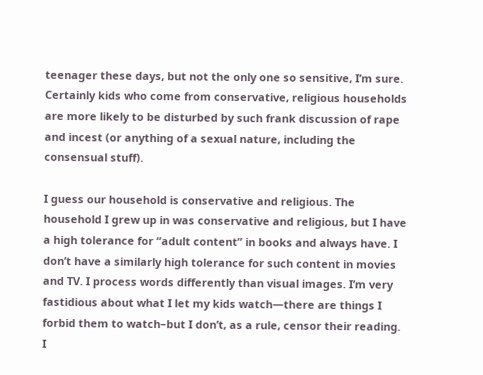teenager these days, but not the only one so sensitive, I’m sure. Certainly kids who come from conservative, religious households are more likely to be disturbed by such frank discussion of rape and incest (or anything of a sexual nature, including the consensual stuff).

I guess our household is conservative and religious. The household I grew up in was conservative and religious, but I have a high tolerance for “adult content” in books and always have. I don’t have a similarly high tolerance for such content in movies and TV. I process words differently than visual images. I’m very fastidious about what I let my kids watch—there are things I forbid them to watch–but I don’t, as a rule, censor their reading. I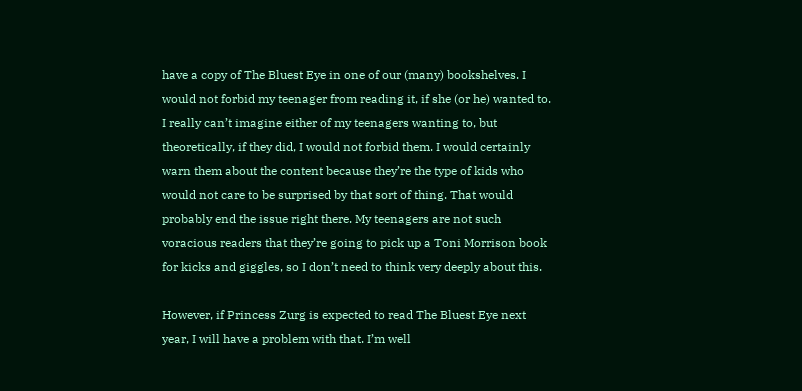have a copy of The Bluest Eye in one of our (many) bookshelves. I would not forbid my teenager from reading it, if she (or he) wanted to. I really can’t imagine either of my teenagers wanting to, but theoretically, if they did, I would not forbid them. I would certainly warn them about the content because they’re the type of kids who would not care to be surprised by that sort of thing. That would probably end the issue right there. My teenagers are not such voracious readers that they’re going to pick up a Toni Morrison book for kicks and giggles, so I don’t need to think very deeply about this.

However, if Princess Zurg is expected to read The Bluest Eye next year, I will have a problem with that. I’m well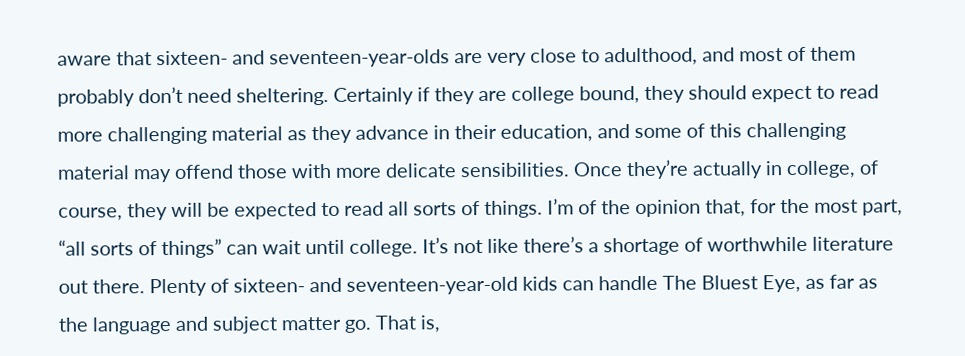aware that sixteen- and seventeen-year-olds are very close to adulthood, and most of them probably don’t need sheltering. Certainly if they are college bound, they should expect to read more challenging material as they advance in their education, and some of this challenging material may offend those with more delicate sensibilities. Once they’re actually in college, of course, they will be expected to read all sorts of things. I’m of the opinion that, for the most part, “all sorts of things” can wait until college. It’s not like there’s a shortage of worthwhile literature out there. Plenty of sixteen- and seventeen-year-old kids can handle The Bluest Eye, as far as the language and subject matter go. That is,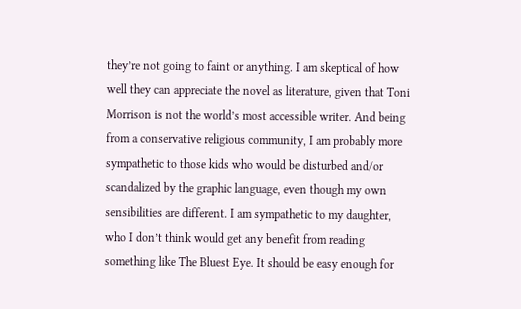they’re not going to faint or anything. I am skeptical of how well they can appreciate the novel as literature, given that Toni Morrison is not the world’s most accessible writer. And being from a conservative religious community, I am probably more sympathetic to those kids who would be disturbed and/or scandalized by the graphic language, even though my own sensibilities are different. I am sympathetic to my daughter, who I don’t think would get any benefit from reading something like The Bluest Eye. It should be easy enough for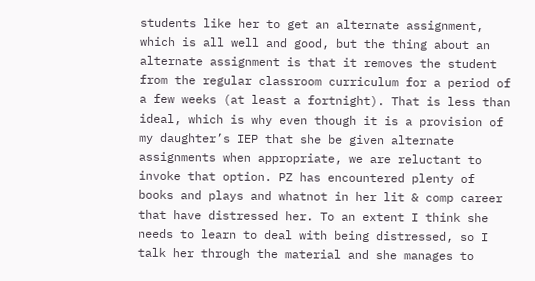students like her to get an alternate assignment, which is all well and good, but the thing about an alternate assignment is that it removes the student from the regular classroom curriculum for a period of a few weeks (at least a fortnight). That is less than ideal, which is why even though it is a provision of my daughter’s IEP that she be given alternate assignments when appropriate, we are reluctant to invoke that option. PZ has encountered plenty of books and plays and whatnot in her lit & comp career that have distressed her. To an extent I think she needs to learn to deal with being distressed, so I talk her through the material and she manages to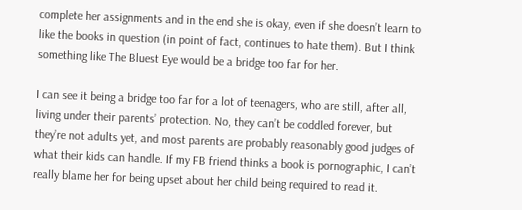complete her assignments and in the end she is okay, even if she doesn’t learn to like the books in question (in point of fact, continues to hate them). But I think something like The Bluest Eye would be a bridge too far for her.

I can see it being a bridge too far for a lot of teenagers, who are still, after all, living under their parents’ protection. No, they can’t be coddled forever, but they’re not adults yet, and most parents are probably reasonably good judges of what their kids can handle. If my FB friend thinks a book is pornographic, I can’t really blame her for being upset about her child being required to read it.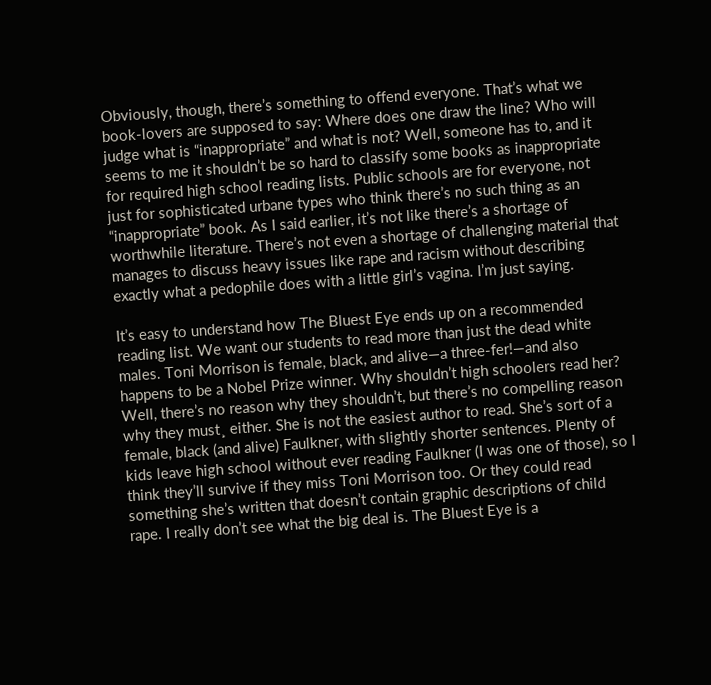Obviously, though, there’s something to offend everyone. That’s what we book-lovers are supposed to say: Where does one draw the line? Who will judge what is “inappropriate” and what is not? Well, someone has to, and it seems to me it shouldn’t be so hard to classify some books as inappropriate for required high school reading lists. Public schools are for everyone, not just for sophisticated urbane types who think there’s no such thing as an “inappropriate” book. As I said earlier, it’s not like there’s a shortage of worthwhile literature. There’s not even a shortage of challenging material that manages to discuss heavy issues like rape and racism without describing exactly what a pedophile does with a little girl’s vagina. I’m just saying.

It’s easy to understand how The Bluest Eye ends up on a recommended reading list. We want our students to read more than just the dead white males. Toni Morrison is female, black, and alive—a three-fer!—and also happens to be a Nobel Prize winner. Why shouldn’t high schoolers read her? Well, there’s no reason why they shouldn’t, but there’s no compelling reason why they must¸ either. She is not the easiest author to read. She’s sort of a female, black (and alive) Faulkner, with slightly shorter sentences. Plenty of kids leave high school without ever reading Faulkner (I was one of those), so I think they’ll survive if they miss Toni Morrison too. Or they could read something she’s written that doesn’t contain graphic descriptions of child rape. I really don’t see what the big deal is. The Bluest Eye is a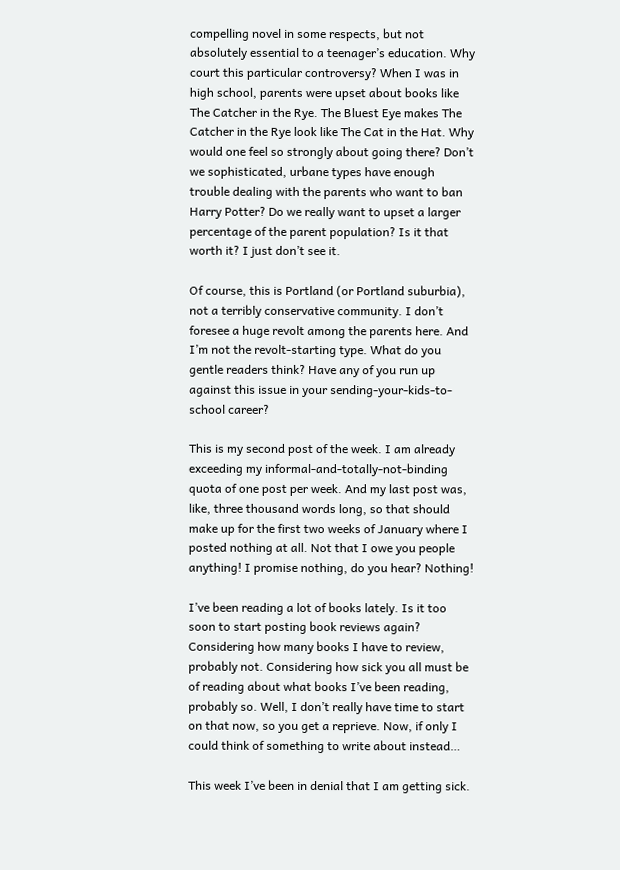compelling novel in some respects, but not absolutely essential to a teenager’s education. Why court this particular controversy? When I was in high school, parents were upset about books like The Catcher in the Rye. The Bluest Eye makes The Catcher in the Rye look like The Cat in the Hat. Why would one feel so strongly about going there? Don’t we sophisticated, urbane types have enough trouble dealing with the parents who want to ban Harry Potter? Do we really want to upset a larger percentage of the parent population? Is it that worth it? I just don’t see it.

Of course, this is Portland (or Portland suburbia), not a terribly conservative community. I don’t foresee a huge revolt among the parents here. And I’m not the revolt-starting type. What do you gentle readers think? Have any of you run up against this issue in your sending-your-kids-to-school career?

This is my second post of the week. I am already exceeding my informal-and-totally-not-binding quota of one post per week. And my last post was, like, three thousand words long, so that should make up for the first two weeks of January where I posted nothing at all. Not that I owe you people anything! I promise nothing, do you hear? Nothing!

I’ve been reading a lot of books lately. Is it too soon to start posting book reviews again? Considering how many books I have to review, probably not. Considering how sick you all must be of reading about what books I’ve been reading, probably so. Well, I don’t really have time to start on that now, so you get a reprieve. Now, if only I could think of something to write about instead…

This week I’ve been in denial that I am getting sick.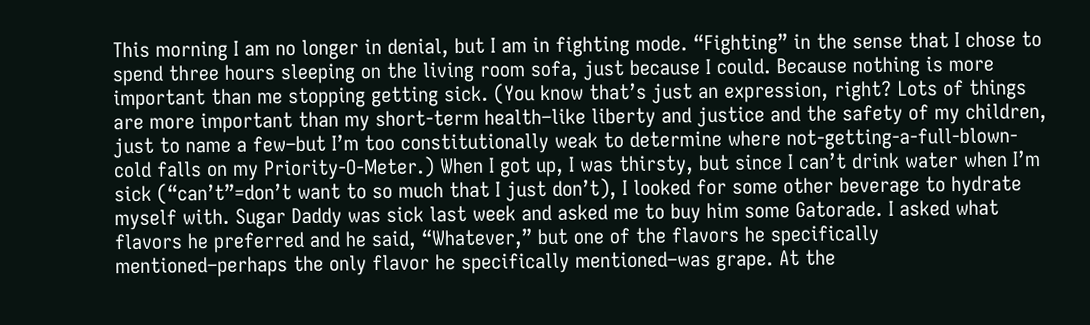This morning I am no longer in denial, but I am in fighting mode. “Fighting” in the sense that I chose to spend three hours sleeping on the living room sofa, just because I could. Because nothing is more important than me stopping getting sick. (You know that’s just an expression, right? Lots of things are more important than my short-term health–like liberty and justice and the safety of my children, just to name a few–but I’m too constitutionally weak to determine where not-getting-a-full-blown-cold falls on my Priority-O-Meter.) When I got up, I was thirsty, but since I can’t drink water when I’m sick (“can’t”=don’t want to so much that I just don’t), I looked for some other beverage to hydrate myself with. Sugar Daddy was sick last week and asked me to buy him some Gatorade. I asked what flavors he preferred and he said, “Whatever,” but one of the flavors he specifically mentioned–perhaps the only flavor he specifically mentioned–was grape. At the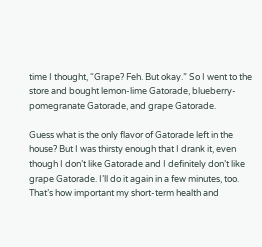time I thought, “Grape? Feh. But okay.” So I went to the store and bought lemon-lime Gatorade, blueberry-pomegranate Gatorade, and grape Gatorade.

Guess what is the only flavor of Gatorade left in the house? But I was thirsty enough that I drank it, even though I don’t like Gatorade and I definitely don’t like grape Gatorade. I’ll do it again in a few minutes, too. That’s how important my short-term health and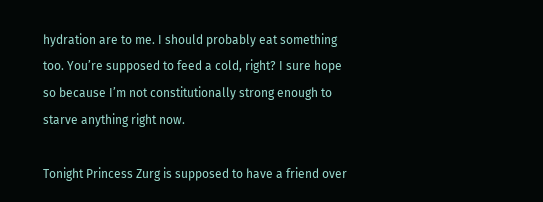hydration are to me. I should probably eat something too. You’re supposed to feed a cold, right? I sure hope so because I’m not constitutionally strong enough to starve anything right now.

Tonight Princess Zurg is supposed to have a friend over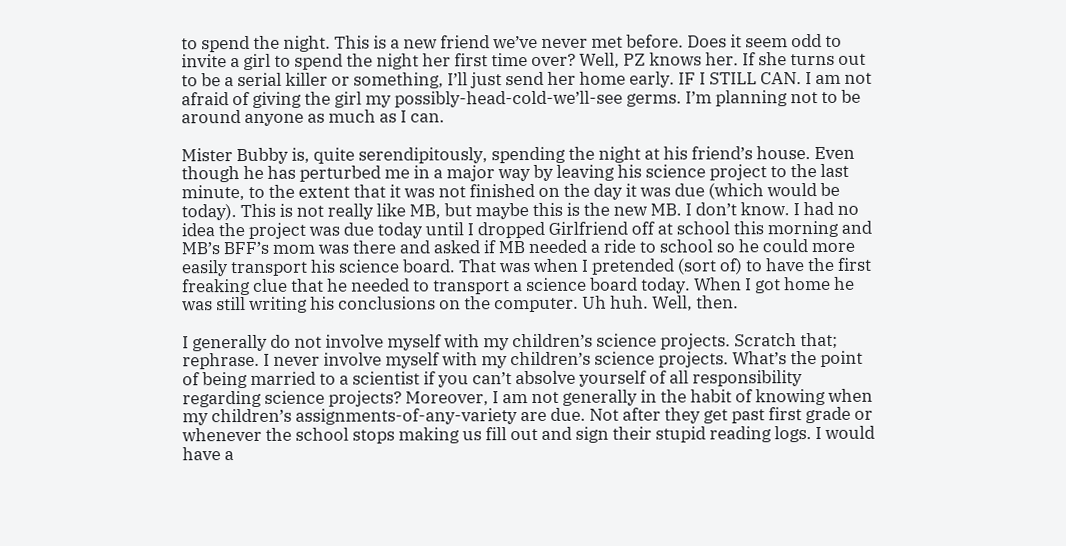to spend the night. This is a new friend we’ve never met before. Does it seem odd to invite a girl to spend the night her first time over? Well, PZ knows her. If she turns out to be a serial killer or something, I’ll just send her home early. IF I STILL CAN. I am not afraid of giving the girl my possibly-head-cold-we’ll-see germs. I’m planning not to be around anyone as much as I can.

Mister Bubby is, quite serendipitously, spending the night at his friend’s house. Even though he has perturbed me in a major way by leaving his science project to the last minute, to the extent that it was not finished on the day it was due (which would be today). This is not really like MB, but maybe this is the new MB. I don’t know. I had no idea the project was due today until I dropped Girlfriend off at school this morning and MB’s BFF’s mom was there and asked if MB needed a ride to school so he could more easily transport his science board. That was when I pretended (sort of) to have the first freaking clue that he needed to transport a science board today. When I got home he was still writing his conclusions on the computer. Uh huh. Well, then.

I generally do not involve myself with my children’s science projects. Scratch that; rephrase. I never involve myself with my children’s science projects. What’s the point of being married to a scientist if you can’t absolve yourself of all responsibility regarding science projects? Moreover, I am not generally in the habit of knowing when my children’s assignments-of-any-variety are due. Not after they get past first grade or whenever the school stops making us fill out and sign their stupid reading logs. I would have a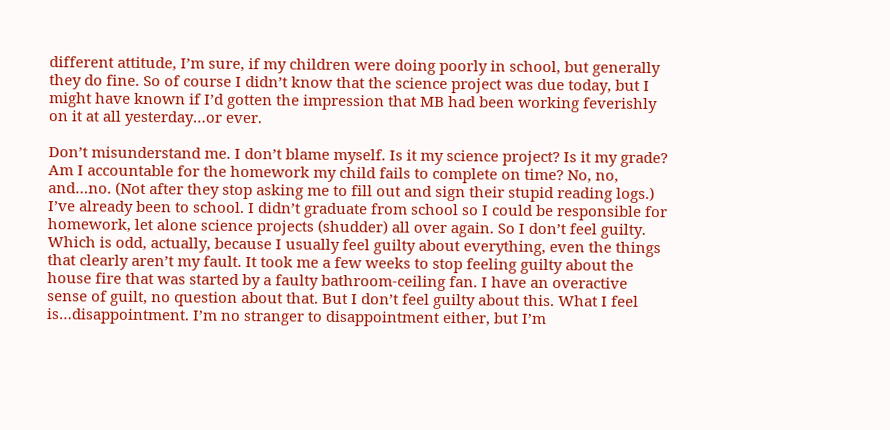different attitude, I’m sure, if my children were doing poorly in school, but generally they do fine. So of course I didn’t know that the science project was due today, but I might have known if I’d gotten the impression that MB had been working feverishly on it at all yesterday…or ever.

Don’t misunderstand me. I don’t blame myself. Is it my science project? Is it my grade? Am I accountable for the homework my child fails to complete on time? No, no, and…no. (Not after they stop asking me to fill out and sign their stupid reading logs.) I’ve already been to school. I didn’t graduate from school so I could be responsible for homework, let alone science projects (shudder) all over again. So I don’t feel guilty. Which is odd, actually, because I usually feel guilty about everything, even the things that clearly aren’t my fault. It took me a few weeks to stop feeling guilty about the house fire that was started by a faulty bathroom-ceiling fan. I have an overactive sense of guilt, no question about that. But I don’t feel guilty about this. What I feel is…disappointment. I’m no stranger to disappointment either, but I’m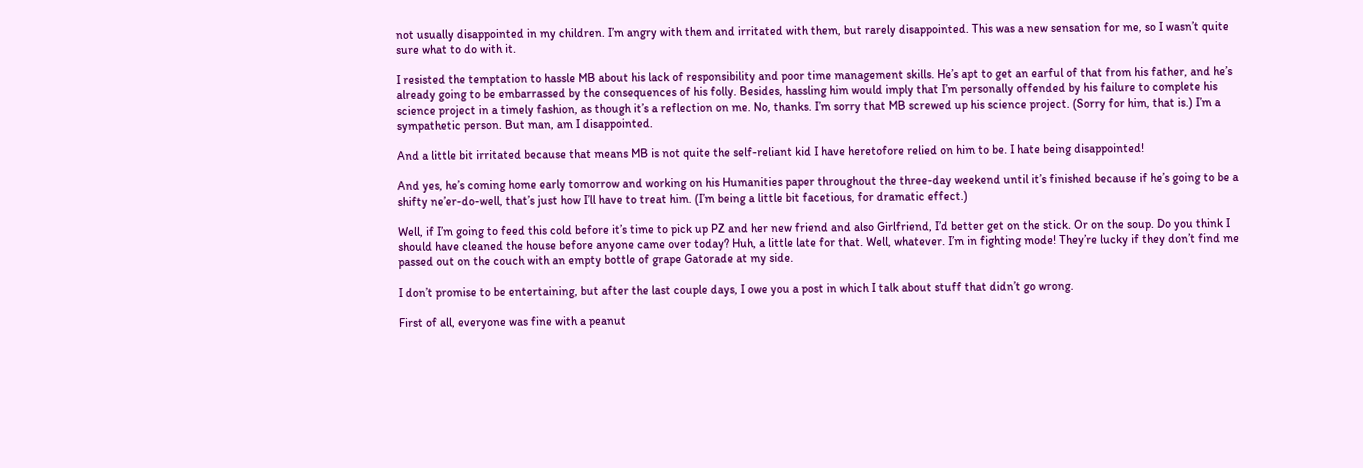not usually disappointed in my children. I’m angry with them and irritated with them, but rarely disappointed. This was a new sensation for me, so I wasn’t quite sure what to do with it.

I resisted the temptation to hassle MB about his lack of responsibility and poor time management skills. He’s apt to get an earful of that from his father, and he’s already going to be embarrassed by the consequences of his folly. Besides, hassling him would imply that I’m personally offended by his failure to complete his science project in a timely fashion, as though it’s a reflection on me. No, thanks. I’m sorry that MB screwed up his science project. (Sorry for him, that is.) I’m a sympathetic person. But man, am I disappointed.

And a little bit irritated because that means MB is not quite the self-reliant kid I have heretofore relied on him to be. I hate being disappointed!

And yes, he’s coming home early tomorrow and working on his Humanities paper throughout the three-day weekend until it’s finished because if he’s going to be a shifty ne’er-do-well, that’s just how I’ll have to treat him. (I’m being a little bit facetious, for dramatic effect.)

Well, if I’m going to feed this cold before it’s time to pick up PZ and her new friend and also Girlfriend, I’d better get on the stick. Or on the soup. Do you think I should have cleaned the house before anyone came over today? Huh, a little late for that. Well, whatever. I’m in fighting mode! They’re lucky if they don’t find me passed out on the couch with an empty bottle of grape Gatorade at my side.

I don’t promise to be entertaining, but after the last couple days, I owe you a post in which I talk about stuff that didn’t go wrong.

First of all, everyone was fine with a peanut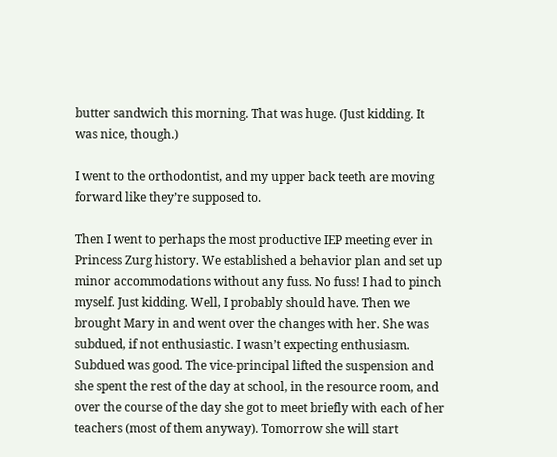butter sandwich this morning. That was huge. (Just kidding. It was nice, though.)

I went to the orthodontist, and my upper back teeth are moving forward like they’re supposed to.

Then I went to perhaps the most productive IEP meeting ever in Princess Zurg history. We established a behavior plan and set up minor accommodations without any fuss. No fuss! I had to pinch myself. Just kidding. Well, I probably should have. Then we brought Mary in and went over the changes with her. She was subdued, if not enthusiastic. I wasn’t expecting enthusiasm. Subdued was good. The vice-principal lifted the suspension and she spent the rest of the day at school, in the resource room, and over the course of the day she got to meet briefly with each of her teachers (most of them anyway). Tomorrow she will start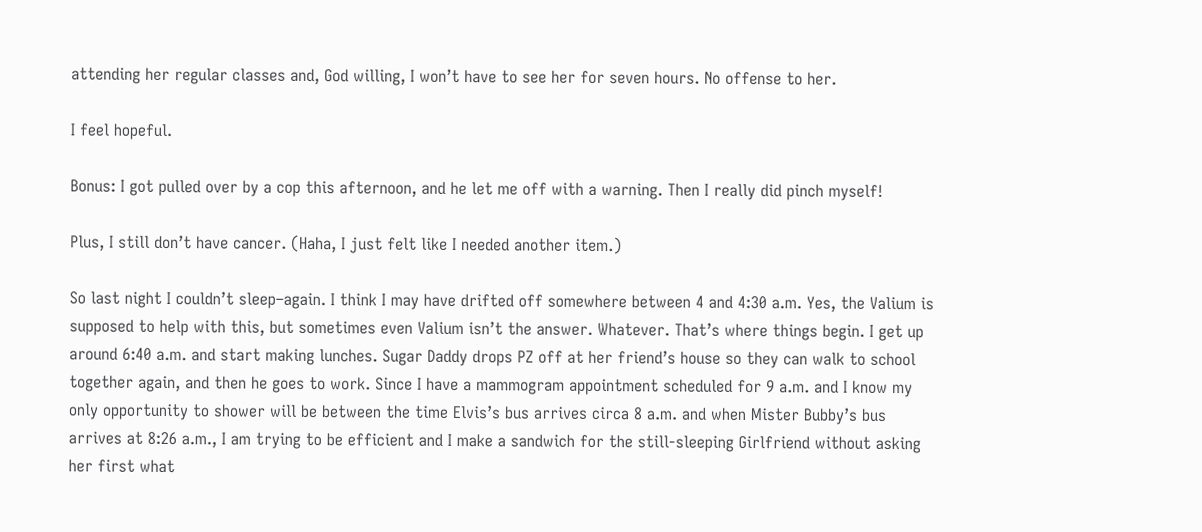attending her regular classes and, God willing, I won’t have to see her for seven hours. No offense to her.

I feel hopeful.

Bonus: I got pulled over by a cop this afternoon, and he let me off with a warning. Then I really did pinch myself!

Plus, I still don’t have cancer. (Haha, I just felt like I needed another item.)

So last night I couldn’t sleep–again. I think I may have drifted off somewhere between 4 and 4:30 a.m. Yes, the Valium is supposed to help with this, but sometimes even Valium isn’t the answer. Whatever. That’s where things begin. I get up around 6:40 a.m. and start making lunches. Sugar Daddy drops PZ off at her friend’s house so they can walk to school together again, and then he goes to work. Since I have a mammogram appointment scheduled for 9 a.m. and I know my only opportunity to shower will be between the time Elvis’s bus arrives circa 8 a.m. and when Mister Bubby’s bus arrives at 8:26 a.m., I am trying to be efficient and I make a sandwich for the still-sleeping Girlfriend without asking her first what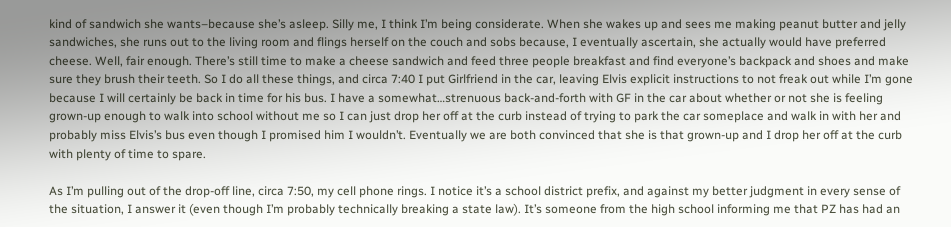kind of sandwich she wants–because she’s asleep. Silly me, I think I’m being considerate. When she wakes up and sees me making peanut butter and jelly sandwiches, she runs out to the living room and flings herself on the couch and sobs because, I eventually ascertain, she actually would have preferred cheese. Well, fair enough. There’s still time to make a cheese sandwich and feed three people breakfast and find everyone’s backpack and shoes and make sure they brush their teeth. So I do all these things, and circa 7:40 I put Girlfriend in the car, leaving Elvis explicit instructions to not freak out while I’m gone because I will certainly be back in time for his bus. I have a somewhat…strenuous back-and-forth with GF in the car about whether or not she is feeling grown-up enough to walk into school without me so I can just drop her off at the curb instead of trying to park the car someplace and walk in with her and probably miss Elvis’s bus even though I promised him I wouldn’t. Eventually we are both convinced that she is that grown-up and I drop her off at the curb with plenty of time to spare.

As I’m pulling out of the drop-off line, circa 7:50, my cell phone rings. I notice it’s a school district prefix, and against my better judgment in every sense of the situation, I answer it (even though I’m probably technically breaking a state law). It’s someone from the high school informing me that PZ has had an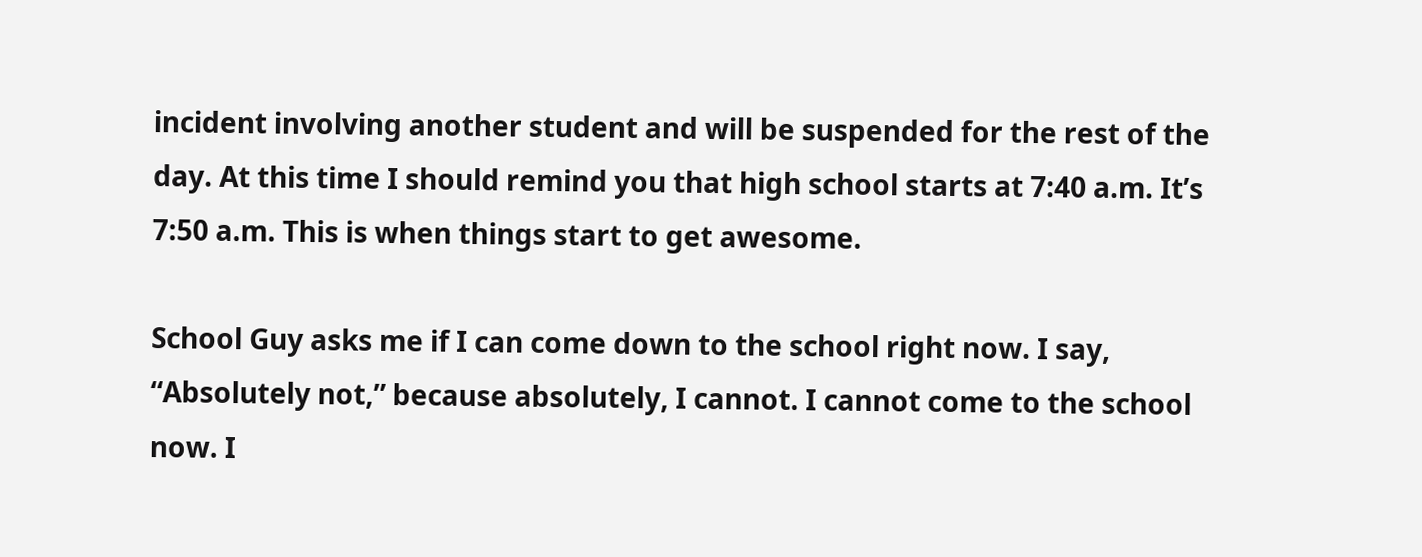incident involving another student and will be suspended for the rest of the day. At this time I should remind you that high school starts at 7:40 a.m. It’s 7:50 a.m. This is when things start to get awesome.

School Guy asks me if I can come down to the school right now. I say, “Absolutely not,” because absolutely, I cannot. I cannot come to the school now. I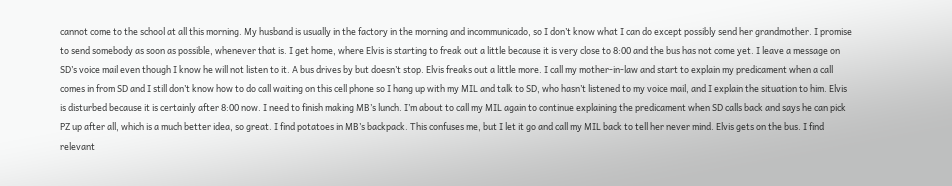cannot come to the school at all this morning. My husband is usually in the factory in the morning and incommunicado, so I don’t know what I can do except possibly send her grandmother. I promise to send somebody as soon as possible, whenever that is. I get home, where Elvis is starting to freak out a little because it is very close to 8:00 and the bus has not come yet. I leave a message on SD’s voice mail even though I know he will not listen to it. A bus drives by but doesn’t stop. Elvis freaks out a little more. I call my mother-in-law and start to explain my predicament when a call comes in from SD and I still don’t know how to do call waiting on this cell phone so I hang up with my MIL and talk to SD, who hasn’t listened to my voice mail, and I explain the situation to him. Elvis is disturbed because it is certainly after 8:00 now. I need to finish making MB’s lunch. I’m about to call my MIL again to continue explaining the predicament when SD calls back and says he can pick PZ up after all, which is a much better idea, so great. I find potatoes in MB’s backpack. This confuses me, but I let it go and call my MIL back to tell her never mind. Elvis gets on the bus. I find relevant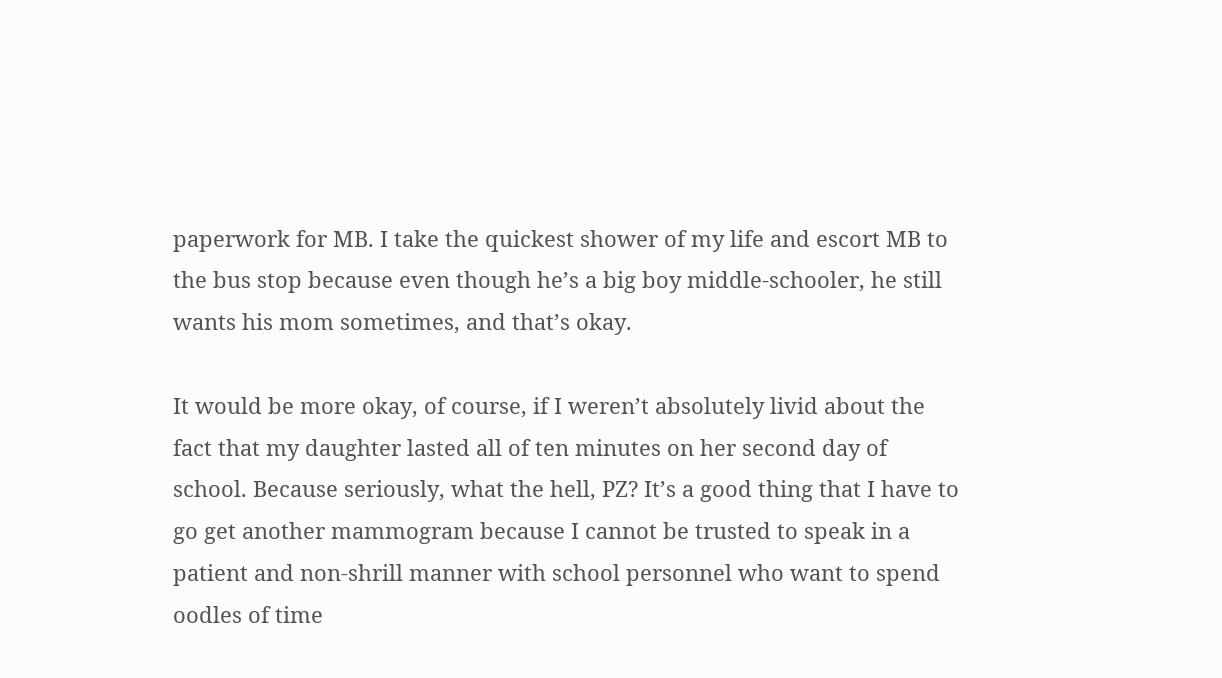paperwork for MB. I take the quickest shower of my life and escort MB to the bus stop because even though he’s a big boy middle-schooler, he still wants his mom sometimes, and that’s okay.

It would be more okay, of course, if I weren’t absolutely livid about the fact that my daughter lasted all of ten minutes on her second day of school. Because seriously, what the hell, PZ? It’s a good thing that I have to go get another mammogram because I cannot be trusted to speak in a patient and non-shrill manner with school personnel who want to spend oodles of time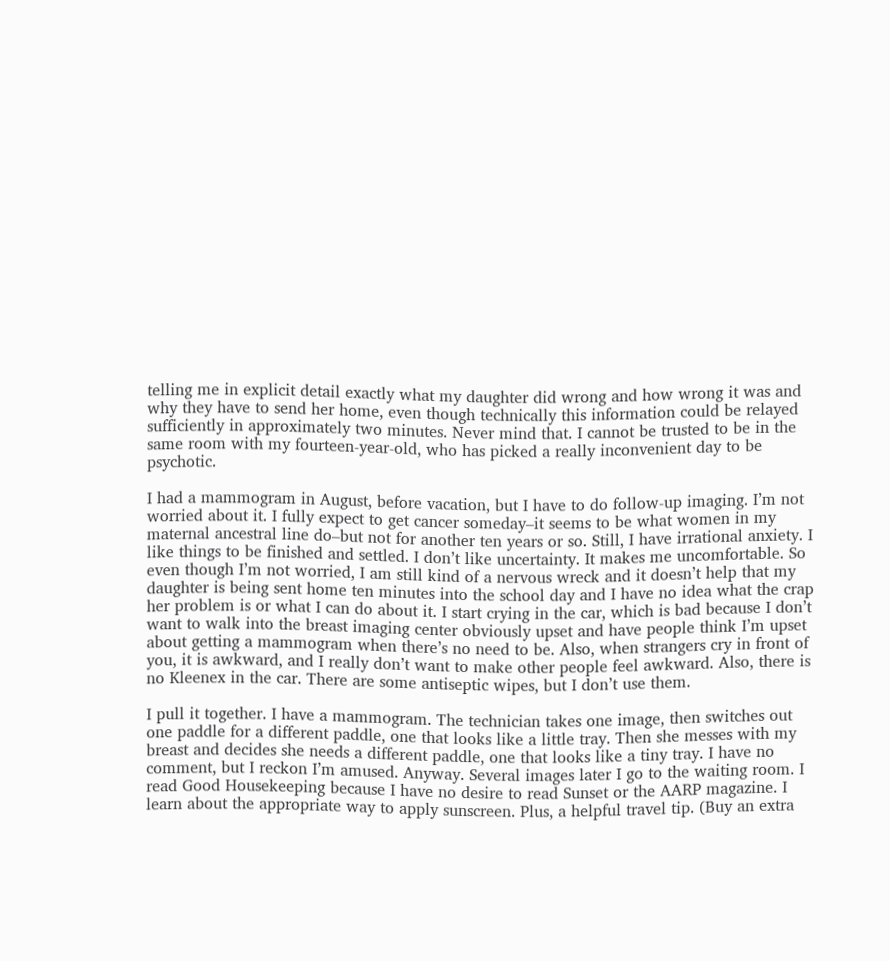telling me in explicit detail exactly what my daughter did wrong and how wrong it was and why they have to send her home, even though technically this information could be relayed sufficiently in approximately two minutes. Never mind that. I cannot be trusted to be in the same room with my fourteen-year-old, who has picked a really inconvenient day to be psychotic.

I had a mammogram in August, before vacation, but I have to do follow-up imaging. I’m not worried about it. I fully expect to get cancer someday–it seems to be what women in my maternal ancestral line do–but not for another ten years or so. Still, I have irrational anxiety. I like things to be finished and settled. I don’t like uncertainty. It makes me uncomfortable. So even though I’m not worried, I am still kind of a nervous wreck and it doesn’t help that my daughter is being sent home ten minutes into the school day and I have no idea what the crap her problem is or what I can do about it. I start crying in the car, which is bad because I don’t want to walk into the breast imaging center obviously upset and have people think I’m upset about getting a mammogram when there’s no need to be. Also, when strangers cry in front of you, it is awkward, and I really don’t want to make other people feel awkward. Also, there is no Kleenex in the car. There are some antiseptic wipes, but I don’t use them.

I pull it together. I have a mammogram. The technician takes one image, then switches out one paddle for a different paddle, one that looks like a little tray. Then she messes with my breast and decides she needs a different paddle, one that looks like a tiny tray. I have no comment, but I reckon I’m amused. Anyway. Several images later I go to the waiting room. I read Good Housekeeping because I have no desire to read Sunset or the AARP magazine. I learn about the appropriate way to apply sunscreen. Plus, a helpful travel tip. (Buy an extra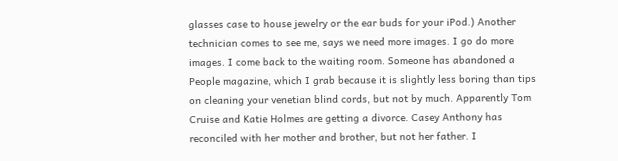glasses case to house jewelry or the ear buds for your iPod.) Another technician comes to see me, says we need more images. I go do more images. I come back to the waiting room. Someone has abandoned a People magazine, which I grab because it is slightly less boring than tips on cleaning your venetian blind cords, but not by much. Apparently Tom Cruise and Katie Holmes are getting a divorce. Casey Anthony has reconciled with her mother and brother, but not her father. I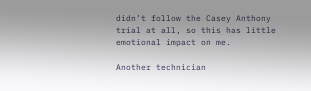didn’t follow the Casey Anthony trial at all, so this has little emotional impact on me.

Another technician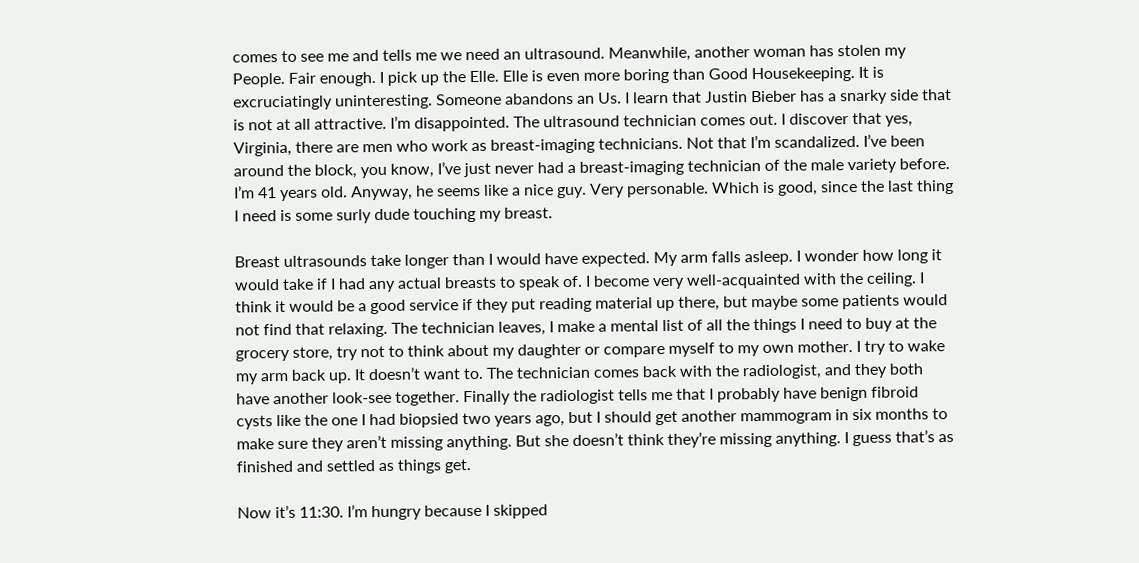comes to see me and tells me we need an ultrasound. Meanwhile, another woman has stolen my People. Fair enough. I pick up the Elle. Elle is even more boring than Good Housekeeping. It is excruciatingly uninteresting. Someone abandons an Us. I learn that Justin Bieber has a snarky side that is not at all attractive. I’m disappointed. The ultrasound technician comes out. I discover that yes, Virginia, there are men who work as breast-imaging technicians. Not that I’m scandalized. I’ve been around the block, you know, I’ve just never had a breast-imaging technician of the male variety before. I’m 41 years old. Anyway, he seems like a nice guy. Very personable. Which is good, since the last thing I need is some surly dude touching my breast.

Breast ultrasounds take longer than I would have expected. My arm falls asleep. I wonder how long it would take if I had any actual breasts to speak of. I become very well-acquainted with the ceiling. I think it would be a good service if they put reading material up there, but maybe some patients would not find that relaxing. The technician leaves, I make a mental list of all the things I need to buy at the grocery store, try not to think about my daughter or compare myself to my own mother. I try to wake my arm back up. It doesn’t want to. The technician comes back with the radiologist, and they both have another look-see together. Finally the radiologist tells me that I probably have benign fibroid cysts like the one I had biopsied two years ago, but I should get another mammogram in six months to make sure they aren’t missing anything. But she doesn’t think they’re missing anything. I guess that’s as finished and settled as things get.

Now it’s 11:30. I’m hungry because I skipped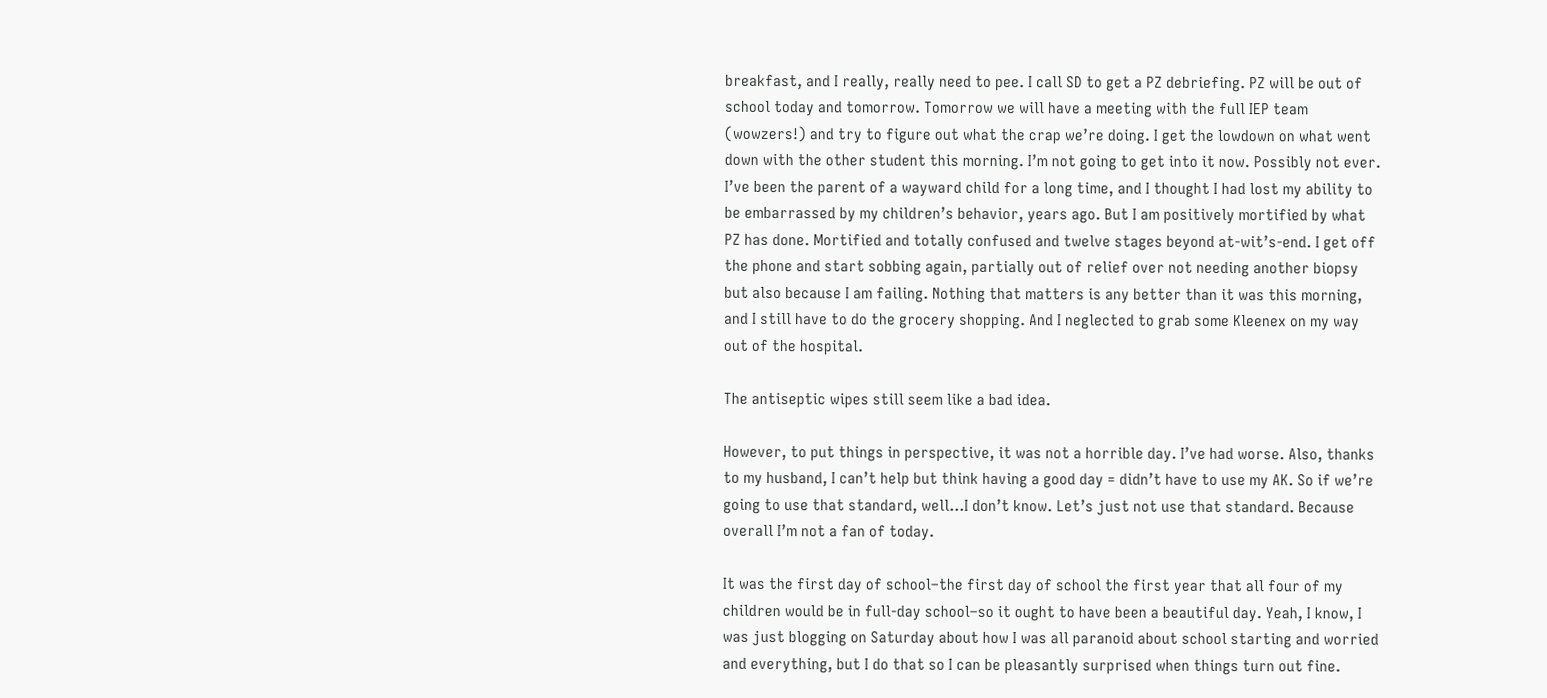breakfast, and I really, really need to pee. I call SD to get a PZ debriefing. PZ will be out of school today and tomorrow. Tomorrow we will have a meeting with the full IEP team (wowzers!) and try to figure out what the crap we’re doing. I get the lowdown on what went down with the other student this morning. I’m not going to get into it now. Possibly not ever. I’ve been the parent of a wayward child for a long time, and I thought I had lost my ability to be embarrassed by my children’s behavior, years ago. But I am positively mortified by what PZ has done. Mortified and totally confused and twelve stages beyond at-wit’s-end. I get off the phone and start sobbing again, partially out of relief over not needing another biopsy but also because I am failing. Nothing that matters is any better than it was this morning, and I still have to do the grocery shopping. And I neglected to grab some Kleenex on my way out of the hospital.

The antiseptic wipes still seem like a bad idea.

However, to put things in perspective, it was not a horrible day. I’ve had worse. Also, thanks to my husband, I can’t help but think having a good day = didn’t have to use my AK. So if we’re going to use that standard, well…I don’t know. Let’s just not use that standard. Because overall I’m not a fan of today.

It was the first day of school–the first day of school the first year that all four of my children would be in full-day school–so it ought to have been a beautiful day. Yeah, I know, I was just blogging on Saturday about how I was all paranoid about school starting and worried and everything, but I do that so I can be pleasantly surprised when things turn out fine.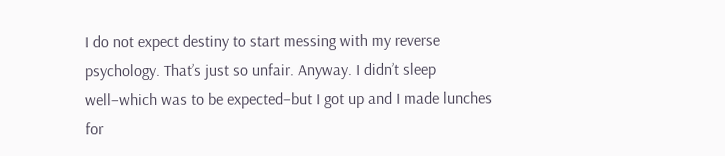I do not expect destiny to start messing with my reverse psychology. That’s just so unfair. Anyway. I didn’t sleep well–which was to be expected–but I got up and I made lunches for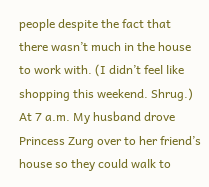people despite the fact that there wasn’t much in the house to work with. (I didn’t feel like shopping this weekend. Shrug.) At 7 a.m. My husband drove Princess Zurg over to her friend’s house so they could walk to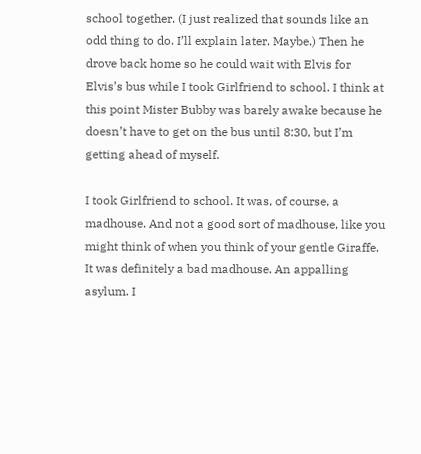school together. (I just realized that sounds like an odd thing to do. I’ll explain later. Maybe.) Then he drove back home so he could wait with Elvis for Elvis’s bus while I took Girlfriend to school. I think at this point Mister Bubby was barely awake because he doesn’t have to get on the bus until 8:30, but I’m getting ahead of myself.

I took Girlfriend to school. It was, of course, a madhouse. And not a good sort of madhouse, like you might think of when you think of your gentle Giraffe. It was definitely a bad madhouse. An appalling asylum. I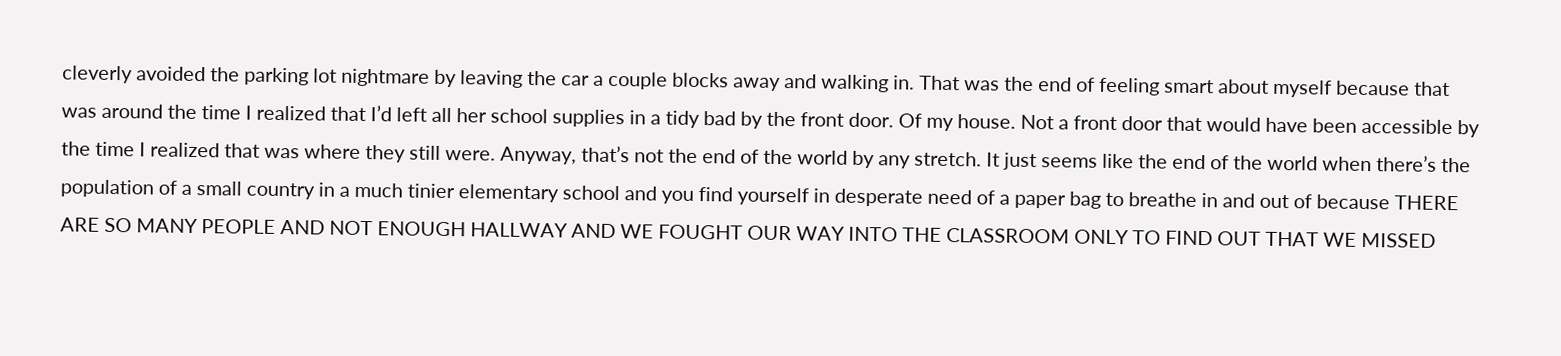cleverly avoided the parking lot nightmare by leaving the car a couple blocks away and walking in. That was the end of feeling smart about myself because that was around the time I realized that I’d left all her school supplies in a tidy bad by the front door. Of my house. Not a front door that would have been accessible by the time I realized that was where they still were. Anyway, that’s not the end of the world by any stretch. It just seems like the end of the world when there’s the population of a small country in a much tinier elementary school and you find yourself in desperate need of a paper bag to breathe in and out of because THERE ARE SO MANY PEOPLE AND NOT ENOUGH HALLWAY AND WE FOUGHT OUR WAY INTO THE CLASSROOM ONLY TO FIND OUT THAT WE MISSED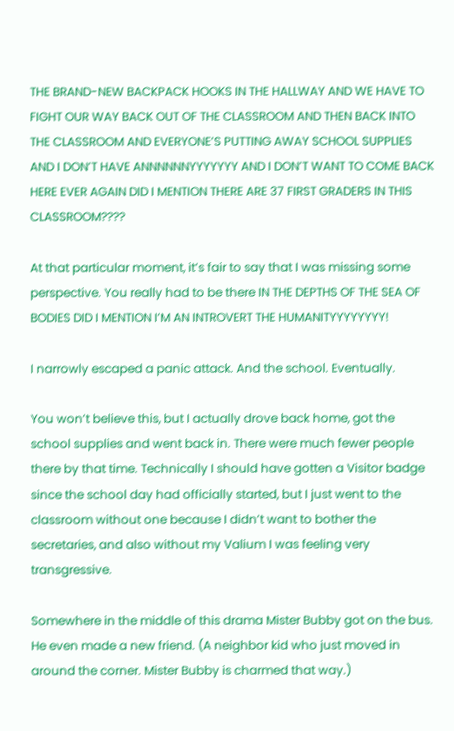THE BRAND-NEW BACKPACK HOOKS IN THE HALLWAY AND WE HAVE TO FIGHT OUR WAY BACK OUT OF THE CLASSROOM AND THEN BACK INTO THE CLASSROOM AND EVERYONE’S PUTTING AWAY SCHOOL SUPPLIES AND I DON’T HAVE ANNNNNNYYYYYYY AND I DON’T WANT TO COME BACK HERE EVER AGAIN DID I MENTION THERE ARE 37 FIRST GRADERS IN THIS CLASSROOM????

At that particular moment, it’s fair to say that I was missing some perspective. You really had to be there IN THE DEPTHS OF THE SEA OF BODIES DID I MENTION I’M AN INTROVERT THE HUMANITYYYYYYYY!

I narrowly escaped a panic attack. And the school. Eventually.

You won’t believe this, but I actually drove back home, got the school supplies and went back in. There were much fewer people there by that time. Technically I should have gotten a Visitor badge since the school day had officially started, but I just went to the classroom without one because I didn’t want to bother the secretaries, and also without my Valium I was feeling very transgressive.

Somewhere in the middle of this drama Mister Bubby got on the bus. He even made a new friend. (A neighbor kid who just moved in around the corner. Mister Bubby is charmed that way.)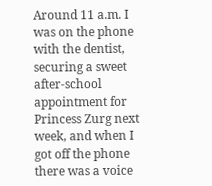Around 11 a.m. I was on the phone with the dentist, securing a sweet after-school appointment for Princess Zurg next week, and when I got off the phone there was a voice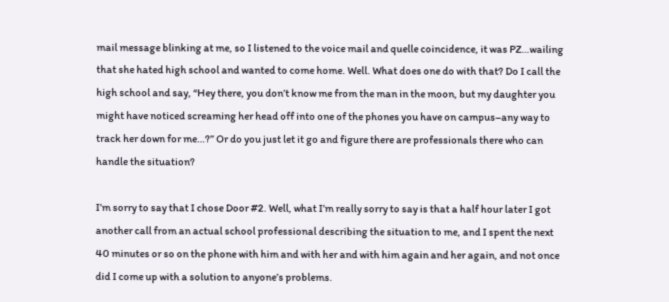mail message blinking at me, so I listened to the voice mail and quelle coincidence, it was PZ…wailing that she hated high school and wanted to come home. Well. What does one do with that? Do I call the high school and say, “Hey there, you don’t know me from the man in the moon, but my daughter you might have noticed screaming her head off into one of the phones you have on campus–any way to track her down for me…?” Or do you just let it go and figure there are professionals there who can handle the situation?

I’m sorry to say that I chose Door #2. Well, what I’m really sorry to say is that a half hour later I got another call from an actual school professional describing the situation to me, and I spent the next 40 minutes or so on the phone with him and with her and with him again and her again, and not once did I come up with a solution to anyone’s problems.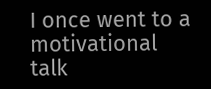I once went to a motivational talk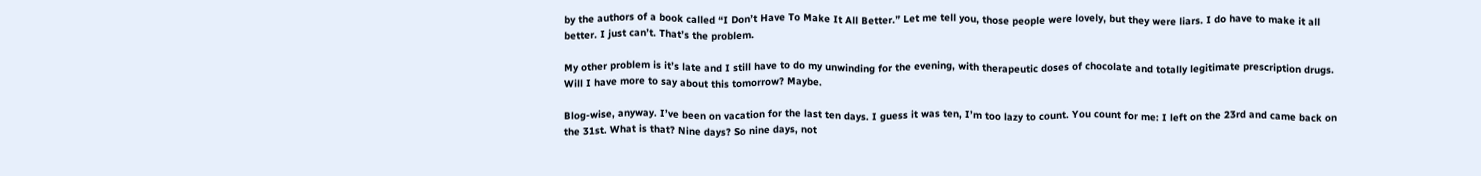by the authors of a book called “I Don’t Have To Make It All Better.” Let me tell you, those people were lovely, but they were liars. I do have to make it all better. I just can’t. That’s the problem.

My other problem is it’s late and I still have to do my unwinding for the evening, with therapeutic doses of chocolate and totally legitimate prescription drugs. Will I have more to say about this tomorrow? Maybe.

Blog-wise, anyway. I’ve been on vacation for the last ten days. I guess it was ten, I’m too lazy to count. You count for me: I left on the 23rd and came back on the 31st. What is that? Nine days? So nine days, not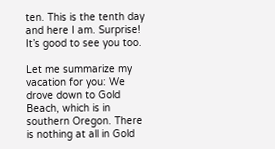ten. This is the tenth day and here I am. Surprise! It’s good to see you too.

Let me summarize my vacation for you: We drove down to Gold Beach, which is in southern Oregon. There is nothing at all in Gold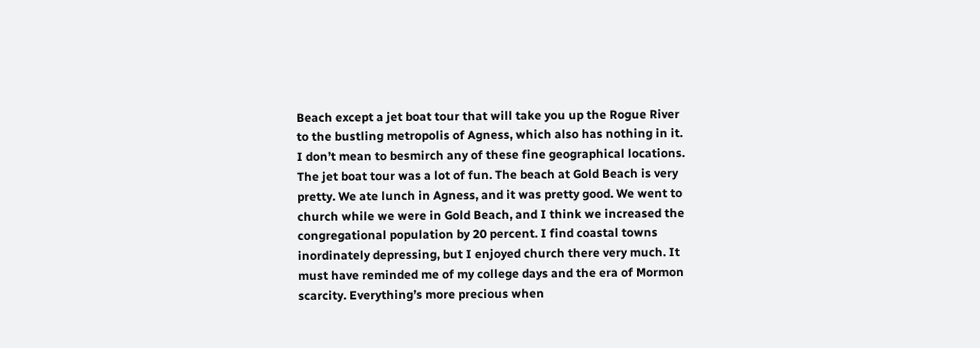Beach except a jet boat tour that will take you up the Rogue River to the bustling metropolis of Agness, which also has nothing in it. I don’t mean to besmirch any of these fine geographical locations. The jet boat tour was a lot of fun. The beach at Gold Beach is very pretty. We ate lunch in Agness, and it was pretty good. We went to church while we were in Gold Beach, and I think we increased the congregational population by 20 percent. I find coastal towns inordinately depressing, but I enjoyed church there very much. It must have reminded me of my college days and the era of Mormon scarcity. Everything’s more precious when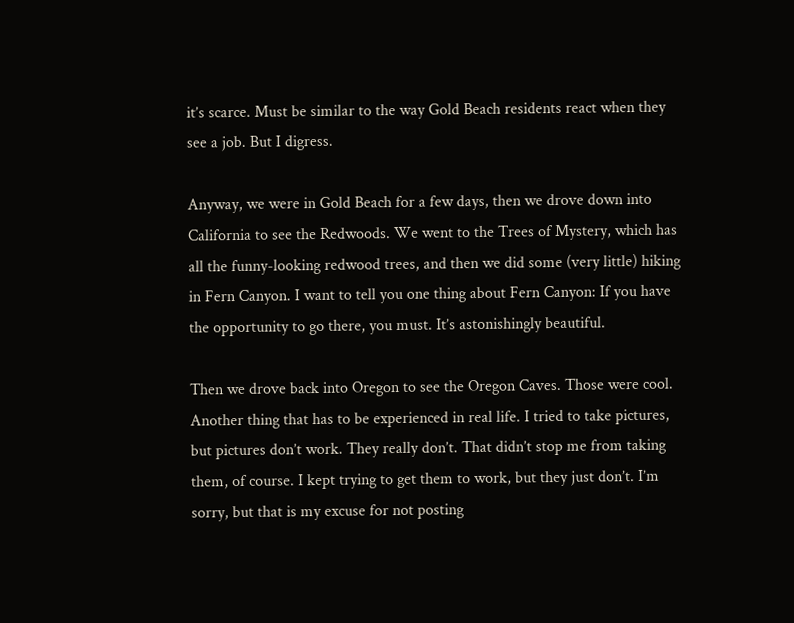it’s scarce. Must be similar to the way Gold Beach residents react when they see a job. But I digress.

Anyway, we were in Gold Beach for a few days, then we drove down into California to see the Redwoods. We went to the Trees of Mystery, which has all the funny-looking redwood trees, and then we did some (very little) hiking in Fern Canyon. I want to tell you one thing about Fern Canyon: If you have the opportunity to go there, you must. It’s astonishingly beautiful.

Then we drove back into Oregon to see the Oregon Caves. Those were cool. Another thing that has to be experienced in real life. I tried to take pictures, but pictures don’t work. They really don’t. That didn’t stop me from taking them, of course. I kept trying to get them to work, but they just don’t. I’m sorry, but that is my excuse for not posting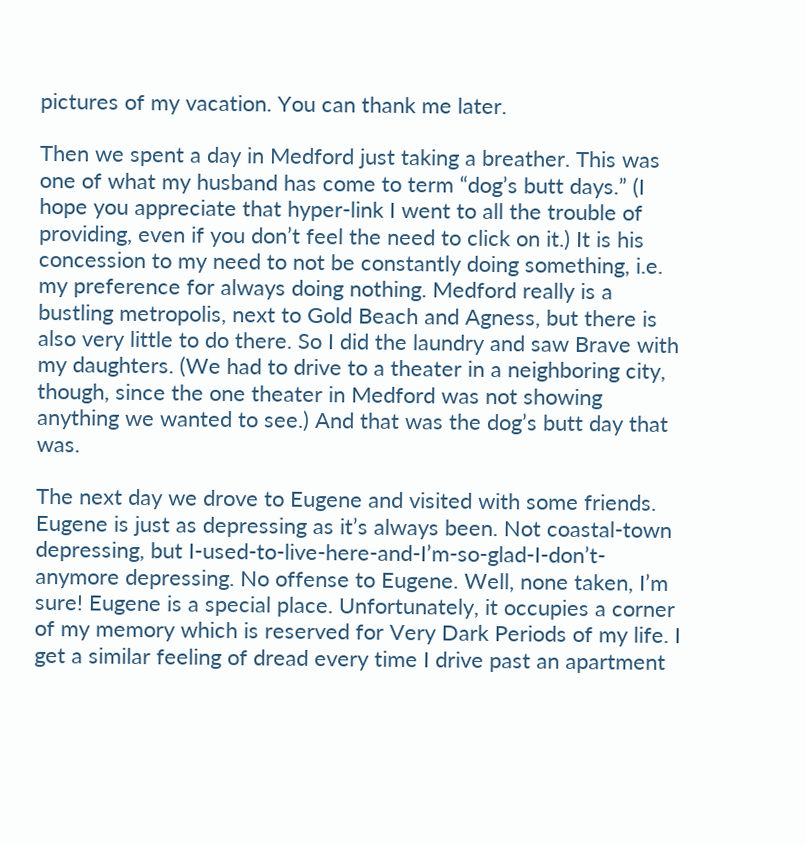pictures of my vacation. You can thank me later.

Then we spent a day in Medford just taking a breather. This was one of what my husband has come to term “dog’s butt days.” (I hope you appreciate that hyper-link I went to all the trouble of providing, even if you don’t feel the need to click on it.) It is his concession to my need to not be constantly doing something, i.e. my preference for always doing nothing. Medford really is a bustling metropolis, next to Gold Beach and Agness, but there is also very little to do there. So I did the laundry and saw Brave with my daughters. (We had to drive to a theater in a neighboring city, though, since the one theater in Medford was not showing anything we wanted to see.) And that was the dog’s butt day that was.

The next day we drove to Eugene and visited with some friends. Eugene is just as depressing as it’s always been. Not coastal-town depressing, but I-used-to-live-here-and-I’m-so-glad-I-don’t-anymore depressing. No offense to Eugene. Well, none taken, I’m sure! Eugene is a special place. Unfortunately, it occupies a corner of my memory which is reserved for Very Dark Periods of my life. I get a similar feeling of dread every time I drive past an apartment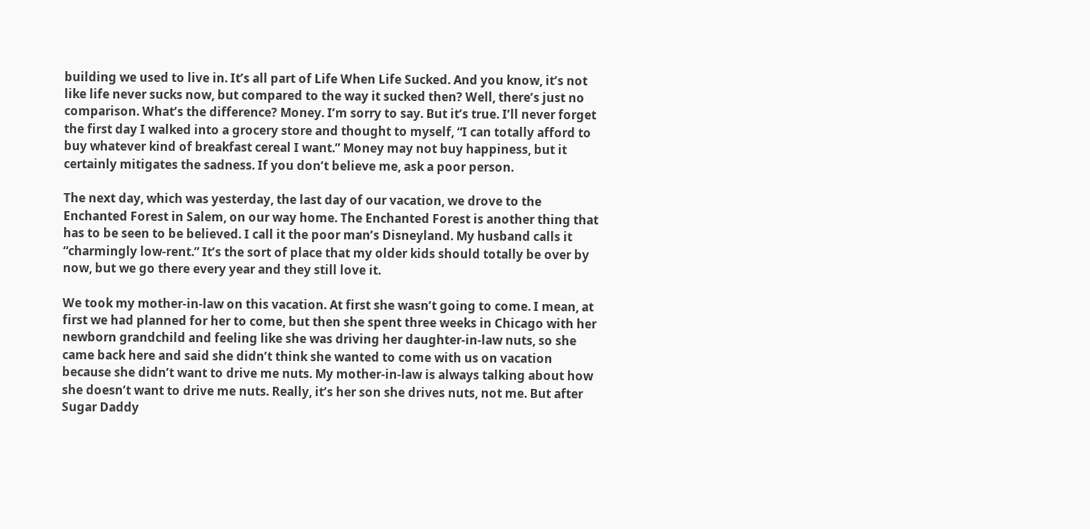building we used to live in. It’s all part of Life When Life Sucked. And you know, it’s not like life never sucks now, but compared to the way it sucked then? Well, there’s just no comparison. What’s the difference? Money. I’m sorry to say. But it’s true. I’ll never forget the first day I walked into a grocery store and thought to myself, “I can totally afford to buy whatever kind of breakfast cereal I want.” Money may not buy happiness, but it certainly mitigates the sadness. If you don’t believe me, ask a poor person.

The next day, which was yesterday, the last day of our vacation, we drove to the Enchanted Forest in Salem, on our way home. The Enchanted Forest is another thing that has to be seen to be believed. I call it the poor man’s Disneyland. My husband calls it “charmingly low-rent.” It’s the sort of place that my older kids should totally be over by now, but we go there every year and they still love it.

We took my mother-in-law on this vacation. At first she wasn’t going to come. I mean, at first we had planned for her to come, but then she spent three weeks in Chicago with her newborn grandchild and feeling like she was driving her daughter-in-law nuts, so she came back here and said she didn’t think she wanted to come with us on vacation because she didn’t want to drive me nuts. My mother-in-law is always talking about how she doesn’t want to drive me nuts. Really, it’s her son she drives nuts, not me. But after Sugar Daddy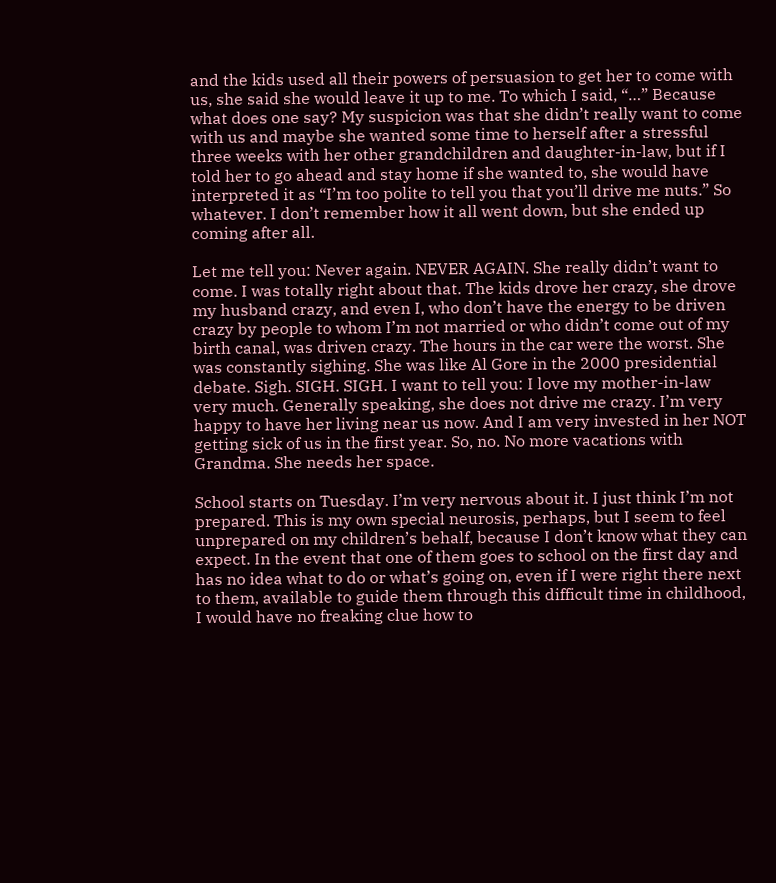and the kids used all their powers of persuasion to get her to come with us, she said she would leave it up to me. To which I said, “…” Because what does one say? My suspicion was that she didn’t really want to come with us and maybe she wanted some time to herself after a stressful three weeks with her other grandchildren and daughter-in-law, but if I told her to go ahead and stay home if she wanted to, she would have interpreted it as “I’m too polite to tell you that you’ll drive me nuts.” So whatever. I don’t remember how it all went down, but she ended up coming after all.

Let me tell you: Never again. NEVER AGAIN. She really didn’t want to come. I was totally right about that. The kids drove her crazy, she drove my husband crazy, and even I, who don’t have the energy to be driven crazy by people to whom I’m not married or who didn’t come out of my birth canal, was driven crazy. The hours in the car were the worst. She was constantly sighing. She was like Al Gore in the 2000 presidential debate. Sigh. SIGH. SIGH. I want to tell you: I love my mother-in-law very much. Generally speaking, she does not drive me crazy. I’m very happy to have her living near us now. And I am very invested in her NOT getting sick of us in the first year. So, no. No more vacations with Grandma. She needs her space.

School starts on Tuesday. I’m very nervous about it. I just think I’m not prepared. This is my own special neurosis, perhaps, but I seem to feel unprepared on my children’s behalf, because I don’t know what they can expect. In the event that one of them goes to school on the first day and has no idea what to do or what’s going on, even if I were right there next to them, available to guide them through this difficult time in childhood, I would have no freaking clue how to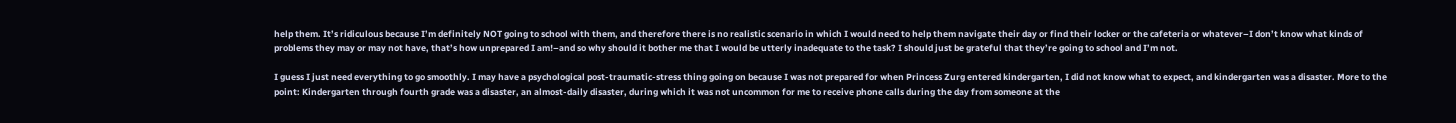help them. It’s ridiculous because I’m definitely NOT going to school with them, and therefore there is no realistic scenario in which I would need to help them navigate their day or find their locker or the cafeteria or whatever–I don’t know what kinds of problems they may or may not have, that’s how unprepared I am!–and so why should it bother me that I would be utterly inadequate to the task? I should just be grateful that they’re going to school and I’m not.

I guess I just need everything to go smoothly. I may have a psychological post-traumatic-stress thing going on because I was not prepared for when Princess Zurg entered kindergarten, I did not know what to expect, and kindergarten was a disaster. More to the point: Kindergarten through fourth grade was a disaster, an almost-daily disaster, during which it was not uncommon for me to receive phone calls during the day from someone at the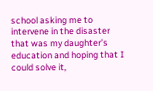school asking me to intervene in the disaster that was my daughter’s education and hoping that I could solve it,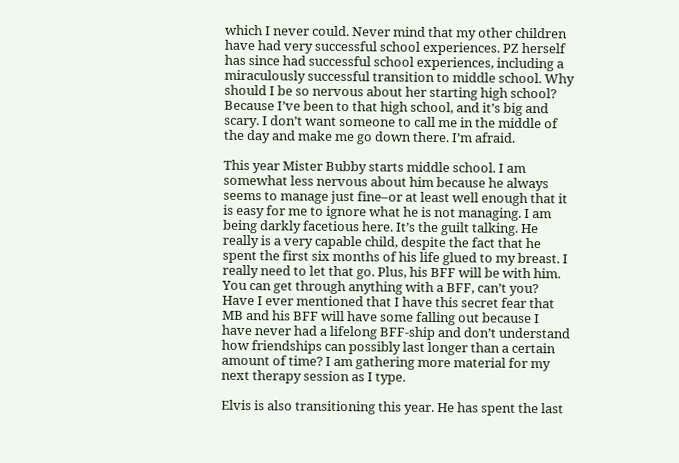which I never could. Never mind that my other children have had very successful school experiences. PZ herself has since had successful school experiences, including a miraculously successful transition to middle school. Why should I be so nervous about her starting high school? Because I’ve been to that high school, and it’s big and scary. I don’t want someone to call me in the middle of the day and make me go down there. I’m afraid.

This year Mister Bubby starts middle school. I am somewhat less nervous about him because he always seems to manage just fine–or at least well enough that it is easy for me to ignore what he is not managing. I am being darkly facetious here. It’s the guilt talking. He really is a very capable child, despite the fact that he spent the first six months of his life glued to my breast. I really need to let that go. Plus, his BFF will be with him. You can get through anything with a BFF, can’t you? Have I ever mentioned that I have this secret fear that MB and his BFF will have some falling out because I have never had a lifelong BFF-ship and don’t understand how friendships can possibly last longer than a certain amount of time? I am gathering more material for my next therapy session as I type.

Elvis is also transitioning this year. He has spent the last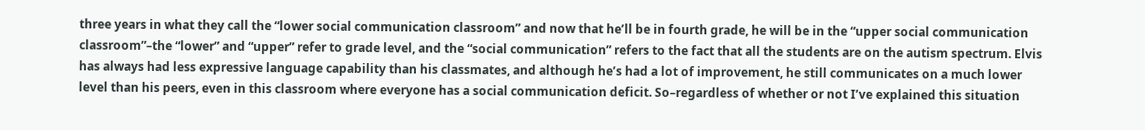three years in what they call the “lower social communication classroom” and now that he’ll be in fourth grade, he will be in the “upper social communication classroom”–the “lower” and “upper” refer to grade level, and the “social communication” refers to the fact that all the students are on the autism spectrum. Elvis has always had less expressive language capability than his classmates, and although he’s had a lot of improvement, he still communicates on a much lower level than his peers, even in this classroom where everyone has a social communication deficit. So–regardless of whether or not I’ve explained this situation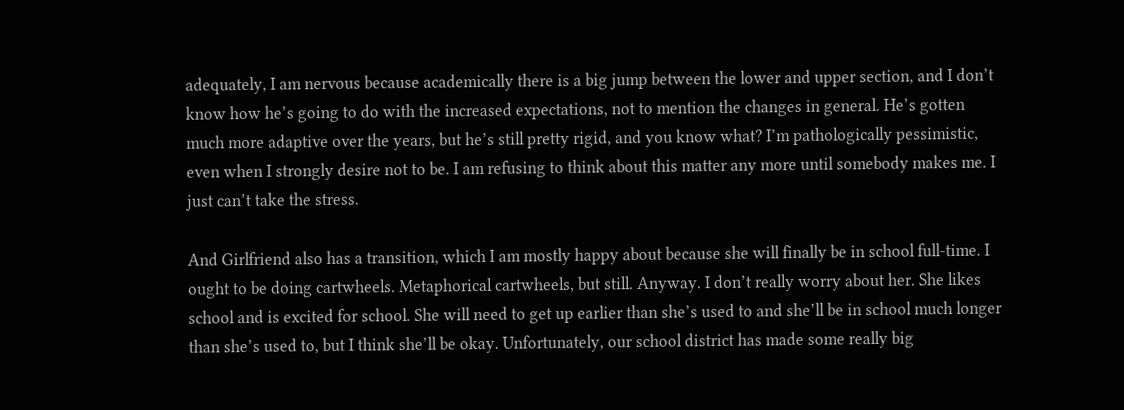adequately, I am nervous because academically there is a big jump between the lower and upper section, and I don’t know how he’s going to do with the increased expectations, not to mention the changes in general. He’s gotten much more adaptive over the years, but he’s still pretty rigid, and you know what? I’m pathologically pessimistic, even when I strongly desire not to be. I am refusing to think about this matter any more until somebody makes me. I just can’t take the stress.

And Girlfriend also has a transition, which I am mostly happy about because she will finally be in school full-time. I ought to be doing cartwheels. Metaphorical cartwheels, but still. Anyway. I don’t really worry about her. She likes school and is excited for school. She will need to get up earlier than she’s used to and she’ll be in school much longer than she’s used to, but I think she’ll be okay. Unfortunately, our school district has made some really big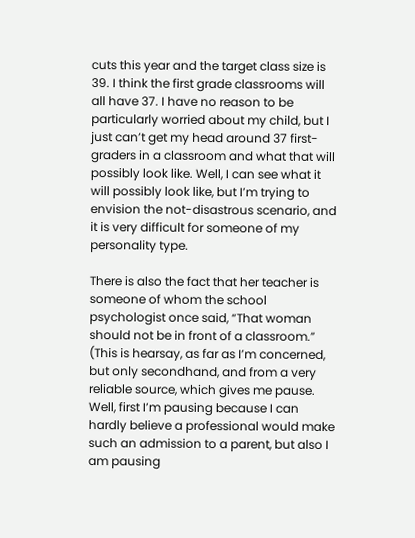cuts this year and the target class size is 39. I think the first grade classrooms will all have 37. I have no reason to be particularly worried about my child, but I just can’t get my head around 37 first-graders in a classroom and what that will possibly look like. Well, I can see what it will possibly look like, but I’m trying to envision the not-disastrous scenario, and it is very difficult for someone of my personality type.

There is also the fact that her teacher is someone of whom the school psychologist once said, “That woman should not be in front of a classroom.” (This is hearsay, as far as I’m concerned, but only secondhand, and from a very reliable source, which gives me pause. Well, first I’m pausing because I can hardly believe a professional would make such an admission to a parent, but also I am pausing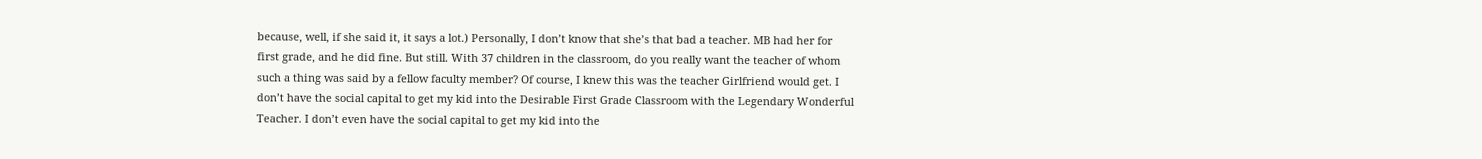because, well, if she said it, it says a lot.) Personally, I don’t know that she’s that bad a teacher. MB had her for first grade, and he did fine. But still. With 37 children in the classroom, do you really want the teacher of whom such a thing was said by a fellow faculty member? Of course, I knew this was the teacher Girlfriend would get. I don’t have the social capital to get my kid into the Desirable First Grade Classroom with the Legendary Wonderful Teacher. I don’t even have the social capital to get my kid into the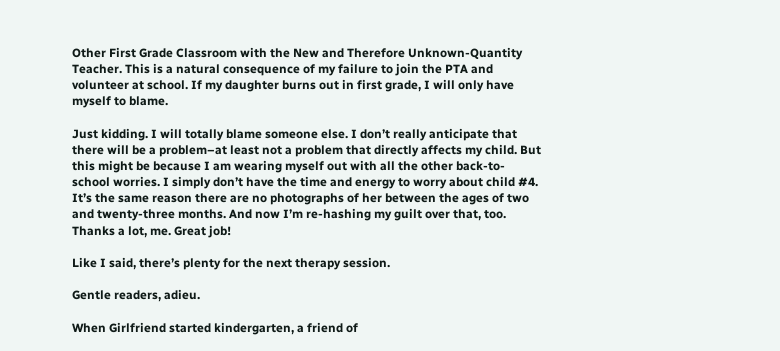Other First Grade Classroom with the New and Therefore Unknown-Quantity Teacher. This is a natural consequence of my failure to join the PTA and volunteer at school. If my daughter burns out in first grade, I will only have myself to blame.

Just kidding. I will totally blame someone else. I don’t really anticipate that there will be a problem–at least not a problem that directly affects my child. But this might be because I am wearing myself out with all the other back-to-school worries. I simply don’t have the time and energy to worry about child #4. It’s the same reason there are no photographs of her between the ages of two and twenty-three months. And now I’m re-hashing my guilt over that, too. Thanks a lot, me. Great job!

Like I said, there’s plenty for the next therapy session.

Gentle readers, adieu.

When Girlfriend started kindergarten, a friend of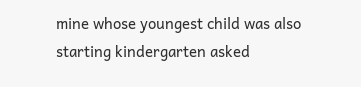mine whose youngest child was also starting kindergarten asked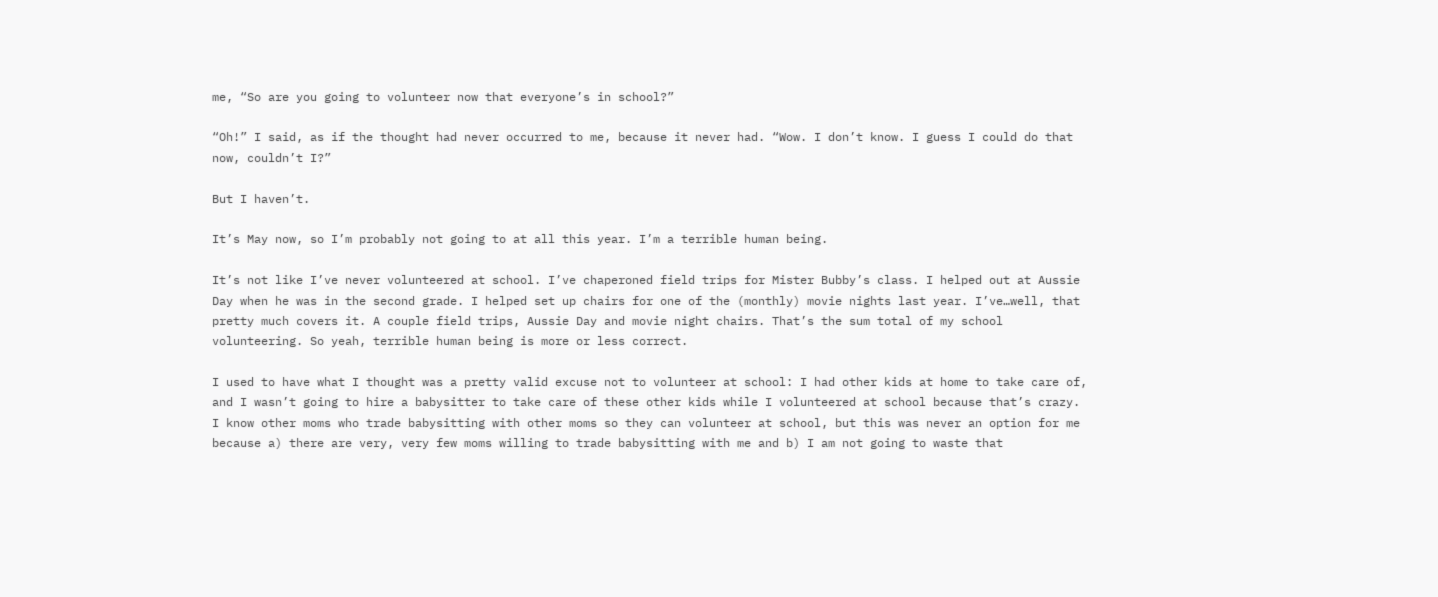me, “So are you going to volunteer now that everyone’s in school?”

“Oh!” I said, as if the thought had never occurred to me, because it never had. “Wow. I don’t know. I guess I could do that now, couldn’t I?”

But I haven’t.

It’s May now, so I’m probably not going to at all this year. I’m a terrible human being.

It’s not like I’ve never volunteered at school. I’ve chaperoned field trips for Mister Bubby’s class. I helped out at Aussie Day when he was in the second grade. I helped set up chairs for one of the (monthly) movie nights last year. I’ve…well, that pretty much covers it. A couple field trips, Aussie Day and movie night chairs. That’s the sum total of my school volunteering. So yeah, terrible human being is more or less correct.

I used to have what I thought was a pretty valid excuse not to volunteer at school: I had other kids at home to take care of, and I wasn’t going to hire a babysitter to take care of these other kids while I volunteered at school because that’s crazy. I know other moms who trade babysitting with other moms so they can volunteer at school, but this was never an option for me because a) there are very, very few moms willing to trade babysitting with me and b) I am not going to waste that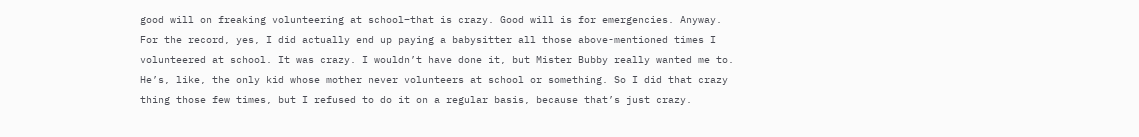good will on freaking volunteering at school–that is crazy. Good will is for emergencies. Anyway. For the record, yes, I did actually end up paying a babysitter all those above-mentioned times I volunteered at school. It was crazy. I wouldn’t have done it, but Mister Bubby really wanted me to. He’s, like, the only kid whose mother never volunteers at school or something. So I did that crazy thing those few times, but I refused to do it on a regular basis, because that’s just crazy.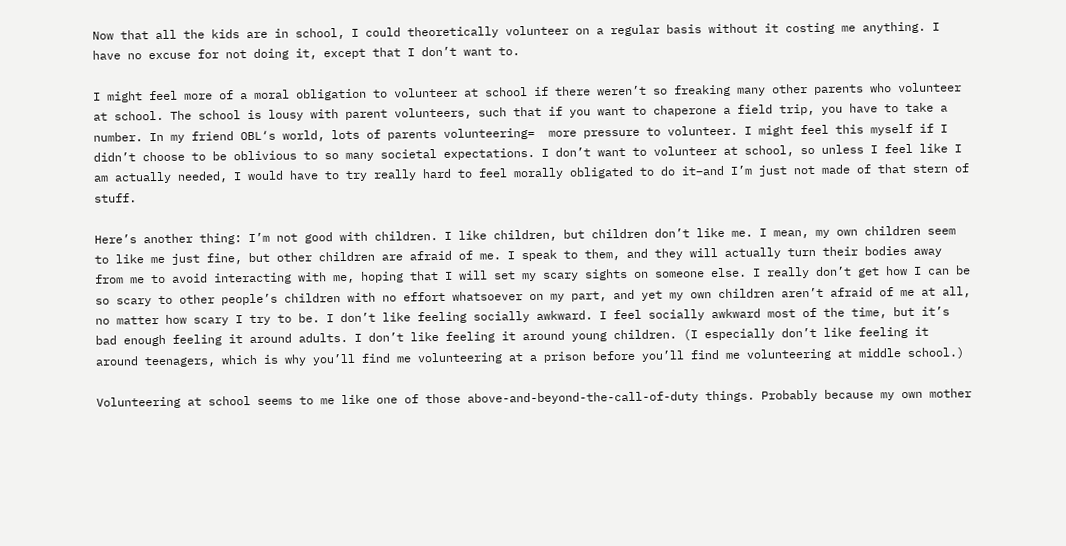Now that all the kids are in school, I could theoretically volunteer on a regular basis without it costing me anything. I have no excuse for not doing it, except that I don’t want to.

I might feel more of a moral obligation to volunteer at school if there weren’t so freaking many other parents who volunteer at school. The school is lousy with parent volunteers, such that if you want to chaperone a field trip, you have to take a number. In my friend OBL‘s world, lots of parents volunteering=  more pressure to volunteer. I might feel this myself if I didn’t choose to be oblivious to so many societal expectations. I don’t want to volunteer at school, so unless I feel like I am actually needed, I would have to try really hard to feel morally obligated to do it–and I’m just not made of that stern of stuff.

Here’s another thing: I’m not good with children. I like children, but children don’t like me. I mean, my own children seem to like me just fine, but other children are afraid of me. I speak to them, and they will actually turn their bodies away from me to avoid interacting with me, hoping that I will set my scary sights on someone else. I really don’t get how I can be so scary to other people’s children with no effort whatsoever on my part, and yet my own children aren’t afraid of me at all, no matter how scary I try to be. I don’t like feeling socially awkward. I feel socially awkward most of the time, but it’s bad enough feeling it around adults. I don’t like feeling it around young children. (I especially don’t like feeling it around teenagers, which is why you’ll find me volunteering at a prison before you’ll find me volunteering at middle school.)

Volunteering at school seems to me like one of those above-and-beyond-the-call-of-duty things. Probably because my own mother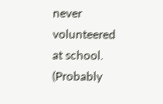never volunteered at school. (Probably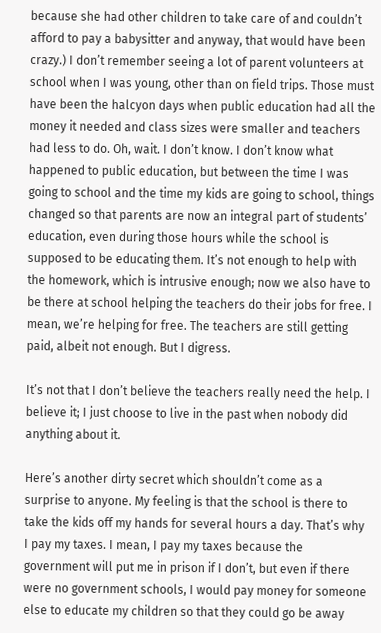because she had other children to take care of and couldn’t afford to pay a babysitter and anyway, that would have been crazy.) I don’t remember seeing a lot of parent volunteers at school when I was young, other than on field trips. Those must have been the halcyon days when public education had all the money it needed and class sizes were smaller and teachers had less to do. Oh, wait. I don’t know. I don’t know what happened to public education, but between the time I was going to school and the time my kids are going to school, things changed so that parents are now an integral part of students’ education, even during those hours while the school is supposed to be educating them. It’s not enough to help with the homework, which is intrusive enough; now we also have to be there at school helping the teachers do their jobs for free. I mean, we’re helping for free. The teachers are still getting paid, albeit not enough. But I digress.

It’s not that I don’t believe the teachers really need the help. I believe it; I just choose to live in the past when nobody did anything about it.

Here’s another dirty secret which shouldn’t come as a surprise to anyone. My feeling is that the school is there to take the kids off my hands for several hours a day. That’s why I pay my taxes. I mean, I pay my taxes because the government will put me in prison if I don’t, but even if there were no government schools, I would pay money for someone else to educate my children so that they could go be away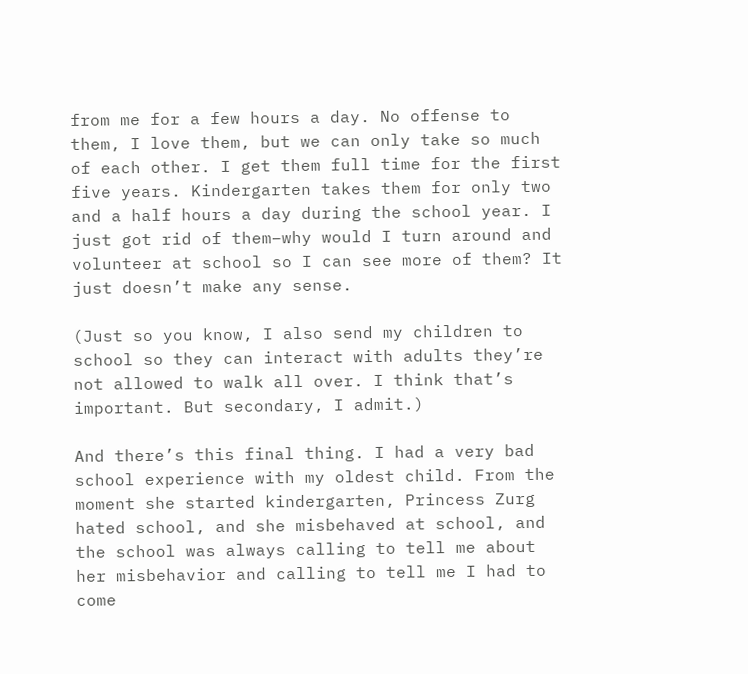from me for a few hours a day. No offense to them, I love them, but we can only take so much of each other. I get them full time for the first five years. Kindergarten takes them for only two and a half hours a day during the school year. I just got rid of them–why would I turn around and volunteer at school so I can see more of them? It just doesn’t make any sense.

(Just so you know, I also send my children to school so they can interact with adults they’re not allowed to walk all over. I think that’s important. But secondary, I admit.)

And there’s this final thing. I had a very bad school experience with my oldest child. From the moment she started kindergarten, Princess Zurg hated school, and she misbehaved at school, and the school was always calling to tell me about her misbehavior and calling to tell me I had to come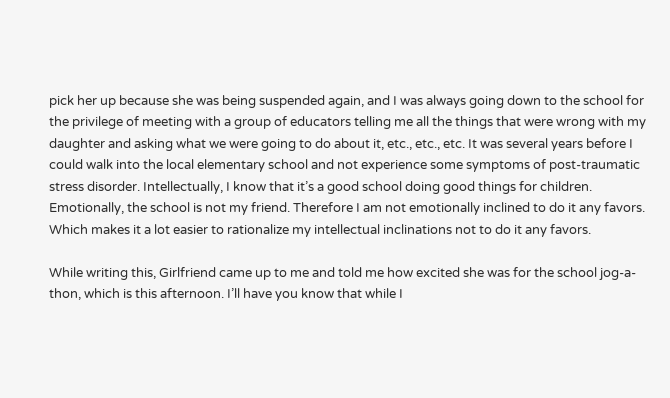pick her up because she was being suspended again, and I was always going down to the school for the privilege of meeting with a group of educators telling me all the things that were wrong with my daughter and asking what we were going to do about it, etc., etc., etc. It was several years before I could walk into the local elementary school and not experience some symptoms of post-traumatic stress disorder. Intellectually, I know that it’s a good school doing good things for children. Emotionally, the school is not my friend. Therefore I am not emotionally inclined to do it any favors. Which makes it a lot easier to rationalize my intellectual inclinations not to do it any favors.

While writing this, Girlfriend came up to me and told me how excited she was for the school jog-a-thon, which is this afternoon. I’ll have you know that while I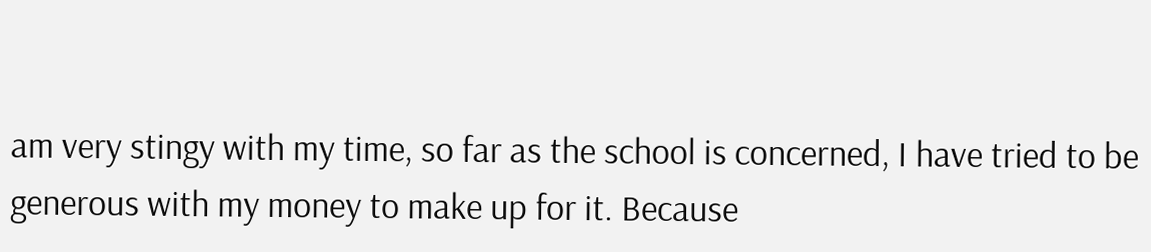am very stingy with my time, so far as the school is concerned, I have tried to be generous with my money to make up for it. Because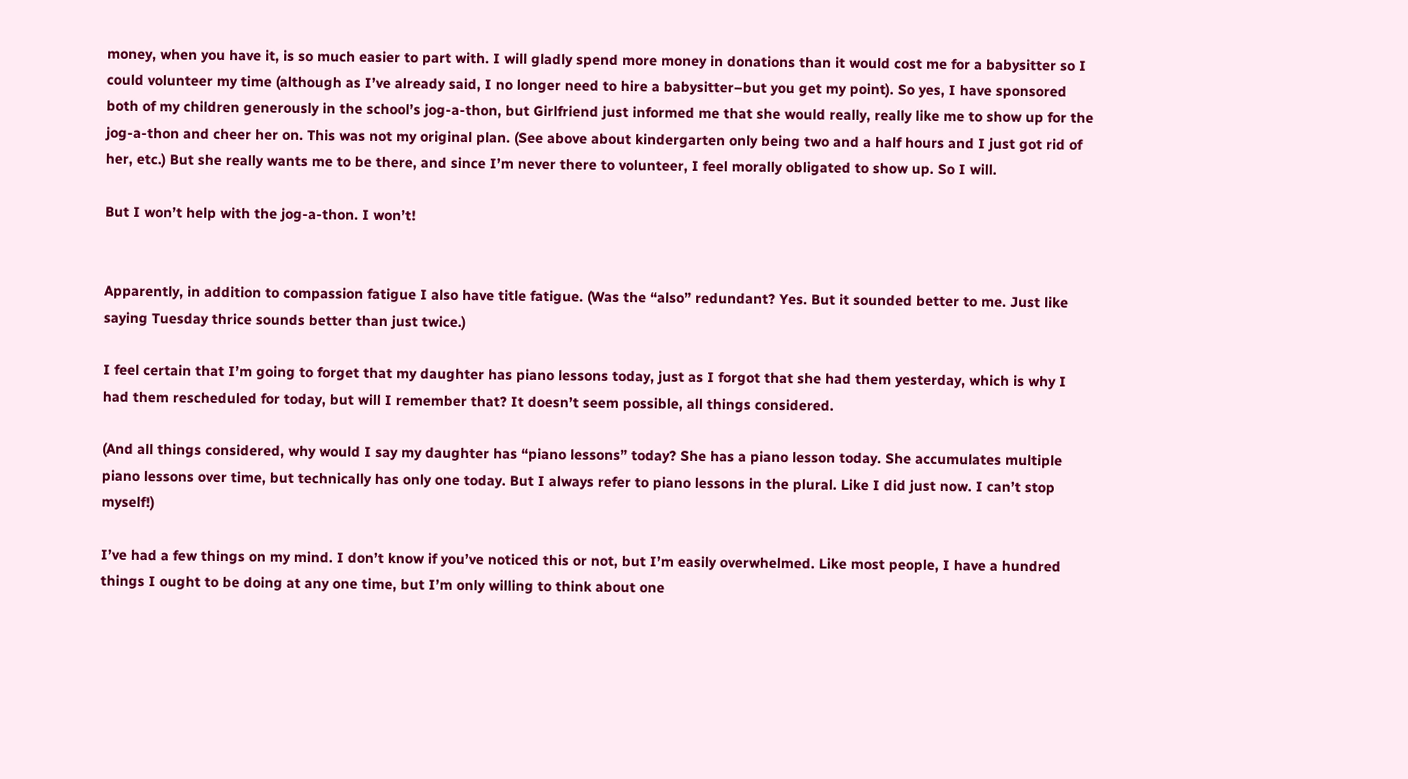money, when you have it, is so much easier to part with. I will gladly spend more money in donations than it would cost me for a babysitter so I could volunteer my time (although as I’ve already said, I no longer need to hire a babysitter–but you get my point). So yes, I have sponsored both of my children generously in the school’s jog-a-thon, but Girlfriend just informed me that she would really, really like me to show up for the jog-a-thon and cheer her on. This was not my original plan. (See above about kindergarten only being two and a half hours and I just got rid of her, etc.) But she really wants me to be there, and since I’m never there to volunteer, I feel morally obligated to show up. So I will.

But I won’t help with the jog-a-thon. I won’t!


Apparently, in addition to compassion fatigue I also have title fatigue. (Was the “also” redundant? Yes. But it sounded better to me. Just like saying Tuesday thrice sounds better than just twice.)

I feel certain that I’m going to forget that my daughter has piano lessons today, just as I forgot that she had them yesterday, which is why I had them rescheduled for today, but will I remember that? It doesn’t seem possible, all things considered.

(And all things considered, why would I say my daughter has “piano lessons” today? She has a piano lesson today. She accumulates multiple piano lessons over time, but technically has only one today. But I always refer to piano lessons in the plural. Like I did just now. I can’t stop myself!)

I’ve had a few things on my mind. I don’t know if you’ve noticed this or not, but I’m easily overwhelmed. Like most people, I have a hundred things I ought to be doing at any one time, but I’m only willing to think about one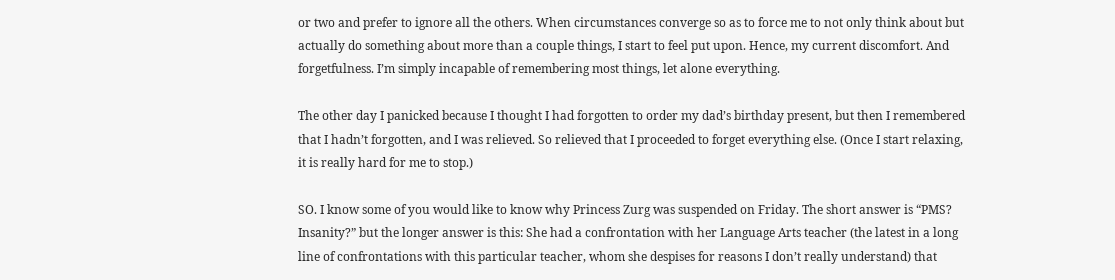or two and prefer to ignore all the others. When circumstances converge so as to force me to not only think about but actually do something about more than a couple things, I start to feel put upon. Hence, my current discomfort. And forgetfulness. I’m simply incapable of remembering most things, let alone everything.

The other day I panicked because I thought I had forgotten to order my dad’s birthday present, but then I remembered that I hadn’t forgotten, and I was relieved. So relieved that I proceeded to forget everything else. (Once I start relaxing, it is really hard for me to stop.)

SO. I know some of you would like to know why Princess Zurg was suspended on Friday. The short answer is “PMS? Insanity?” but the longer answer is this: She had a confrontation with her Language Arts teacher (the latest in a long line of confrontations with this particular teacher, whom she despises for reasons I don’t really understand) that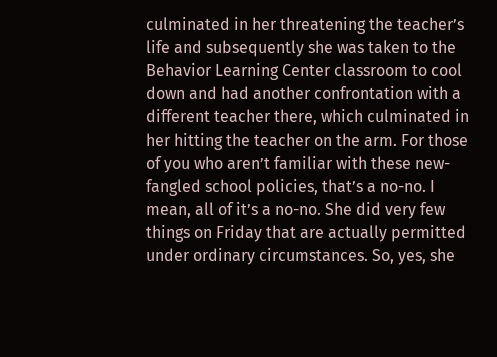culminated in her threatening the teacher’s life and subsequently she was taken to the Behavior Learning Center classroom to cool down and had another confrontation with a different teacher there, which culminated in her hitting the teacher on the arm. For those of you who aren’t familiar with these new-fangled school policies, that’s a no-no. I mean, all of it’s a no-no. She did very few things on Friday that are actually permitted under ordinary circumstances. So, yes, she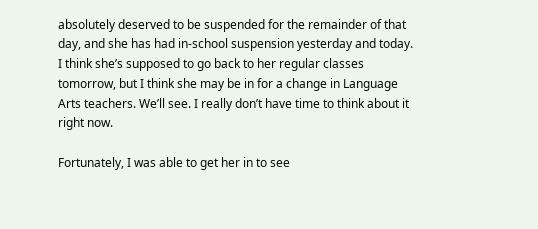absolutely deserved to be suspended for the remainder of that day, and she has had in-school suspension yesterday and today. I think she’s supposed to go back to her regular classes tomorrow, but I think she may be in for a change in Language Arts teachers. We’ll see. I really don’t have time to think about it right now.

Fortunately, I was able to get her in to see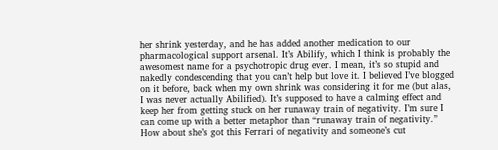her shrink yesterday, and he has added another medication to our pharmacological support arsenal. It’s Abilify, which I think is probably the awesomest name for a psychotropic drug ever. I mean, it’s so stupid and nakedly condescending that you can’t help but love it. I believed I’ve blogged on it before, back when my own shrink was considering it for me (but alas, I was never actually Abilified). It’s supposed to have a calming effect and keep her from getting stuck on her runaway train of negativity. I’m sure I can come up with a better metaphor than “runaway train of negativity.” How about she’s got this Ferrari of negativity and someone’s cut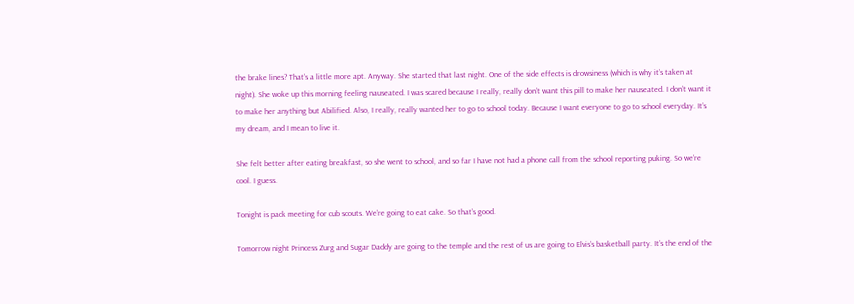the brake lines? That’s a little more apt. Anyway. She started that last night. One of the side effects is drowsiness (which is why it’s taken at night). She woke up this morning feeling nauseated. I was scared because I really, really don’t want this pill to make her nauseated. I don’t want it to make her anything but Abilified. Also, I really, really wanted her to go to school today. Because I want everyone to go to school everyday. It’s my dream, and I mean to live it.

She felt better after eating breakfast, so she went to school, and so far I have not had a phone call from the school reporting puking. So we’re cool. I guess.

Tonight is pack meeting for cub scouts. We’re going to eat cake. So that’s good.

Tomorrow night Princess Zurg and Sugar Daddy are going to the temple and the rest of us are going to Elvis’s basketball party. It’s the end of the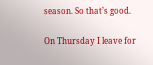season. So that’s good.

On Thursday I leave for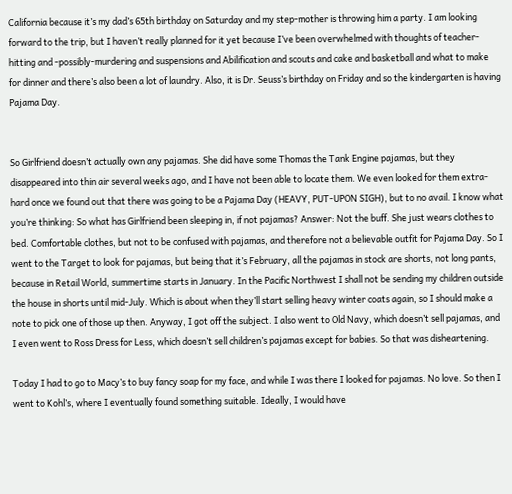California because it’s my dad’s 65th birthday on Saturday and my step-mother is throwing him a party. I am looking forward to the trip, but I haven’t really planned for it yet because I’ve been overwhelmed with thoughts of teacher-hitting and -possibly-murdering and suspensions and Abilification and scouts and cake and basketball and what to make for dinner and there’s also been a lot of laundry. Also, it is Dr. Seuss’s birthday on Friday and so the kindergarten is having Pajama Day.


So Girlfriend doesn’t actually own any pajamas. She did have some Thomas the Tank Engine pajamas, but they disappeared into thin air several weeks ago, and I have not been able to locate them. We even looked for them extra-hard once we found out that there was going to be a Pajama Day (HEAVY, PUT-UPON SIGH), but to no avail. I know what you’re thinking: So what has Girlfriend been sleeping in, if not pajamas? Answer: Not the buff. She just wears clothes to bed. Comfortable clothes, but not to be confused with pajamas, and therefore not a believable outfit for Pajama Day. So I went to the Target to look for pajamas, but being that it’s February, all the pajamas in stock are shorts, not long pants, because in Retail World, summertime starts in January. In the Pacific Northwest I shall not be sending my children outside the house in shorts until mid-July. Which is about when they’ll start selling heavy winter coats again, so I should make a note to pick one of those up then. Anyway, I got off the subject. I also went to Old Navy, which doesn’t sell pajamas, and I even went to Ross Dress for Less, which doesn’t sell children’s pajamas except for babies. So that was disheartening.

Today I had to go to Macy’s to buy fancy soap for my face, and while I was there I looked for pajamas. No love. So then I went to Kohl’s, where I eventually found something suitable. Ideally, I would have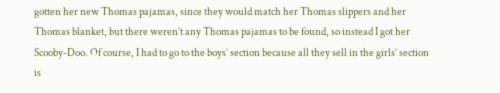gotten her new Thomas pajamas, since they would match her Thomas slippers and her Thomas blanket, but there weren’t any Thomas pajamas to be found, so instead I got her Scooby-Doo. Of course, I had to go to the boys’ section because all they sell in the girls’ section is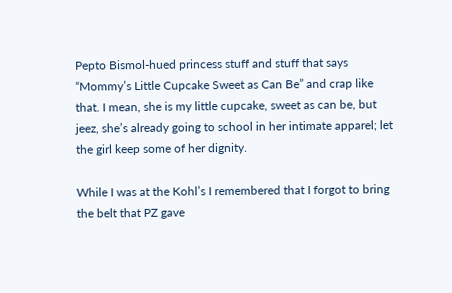Pepto Bismol-hued princess stuff and stuff that says “Mommy’s Little Cupcake Sweet as Can Be” and crap like that. I mean, she is my little cupcake, sweet as can be, but jeez, she’s already going to school in her intimate apparel; let the girl keep some of her dignity.

While I was at the Kohl’s I remembered that I forgot to bring the belt that PZ gave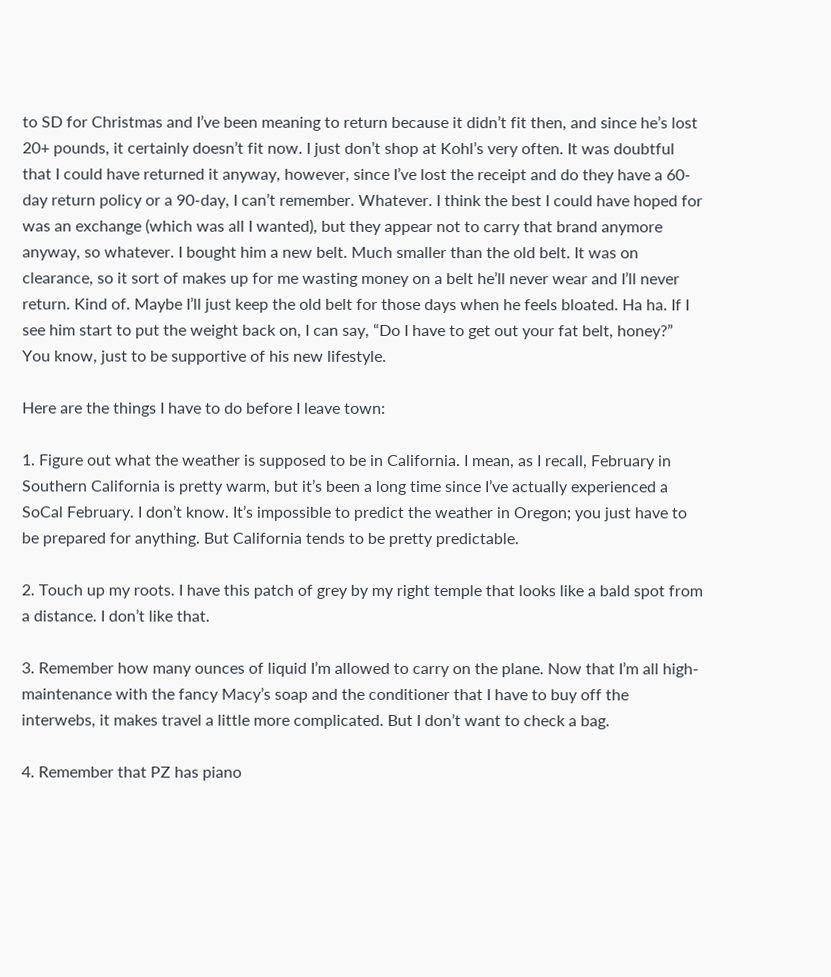to SD for Christmas and I’ve been meaning to return because it didn’t fit then, and since he’s lost 20+ pounds, it certainly doesn’t fit now. I just don’t shop at Kohl’s very often. It was doubtful that I could have returned it anyway, however, since I’ve lost the receipt and do they have a 60-day return policy or a 90-day, I can’t remember. Whatever. I think the best I could have hoped for was an exchange (which was all I wanted), but they appear not to carry that brand anymore anyway, so whatever. I bought him a new belt. Much smaller than the old belt. It was on clearance, so it sort of makes up for me wasting money on a belt he’ll never wear and I’ll never return. Kind of. Maybe I’ll just keep the old belt for those days when he feels bloated. Ha ha. If I see him start to put the weight back on, I can say, “Do I have to get out your fat belt, honey?” You know, just to be supportive of his new lifestyle.

Here are the things I have to do before I leave town:

1. Figure out what the weather is supposed to be in California. I mean, as I recall, February in Southern California is pretty warm, but it’s been a long time since I’ve actually experienced a SoCal February. I don’t know. It’s impossible to predict the weather in Oregon; you just have to be prepared for anything. But California tends to be pretty predictable.

2. Touch up my roots. I have this patch of grey by my right temple that looks like a bald spot from a distance. I don’t like that.

3. Remember how many ounces of liquid I’m allowed to carry on the plane. Now that I’m all high-maintenance with the fancy Macy’s soap and the conditioner that I have to buy off the interwebs, it makes travel a little more complicated. But I don’t want to check a bag.

4. Remember that PZ has piano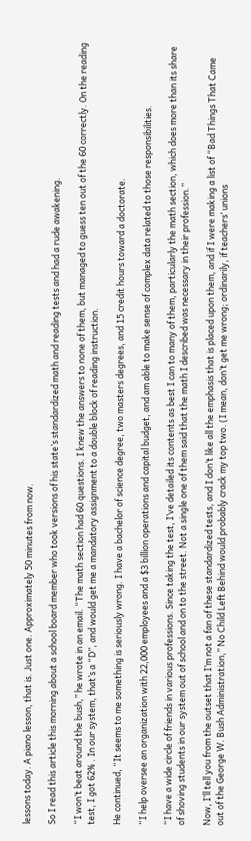lessons today. A piano lesson, that is. Just one. Approximately 50 minutes from now.

So I read this article this morning about a school board member who took versions of his state’s standardized math and reading tests and had a rude awakening.

“I won’t beat around the bush,” he wrote in an email. “The math section had 60 questions. I knew the answers to none of them, but managed to guess ten out of the 60 correctly. On the reading test, I got 62% . In our system, that’s a “D”, and would get me a mandatory assignment to a double block of reading instruction.

He continued, “It seems to me something is seriously wrong. I have a bachelor of science degree, two masters degrees, and 15 credit hours toward a doctorate.

“I help oversee an organization with 22,000 employees and a $3 billion operations and capital budget, and am able to make sense of complex data related to those responsibilities.

“I have a wide circle of friends in various professions. Since taking the test, I’ve detailed its contents as best I can to many of them, particularly the math section, which does more than its share of shoving students in our system out of school and on to the street. Not a single one of them said that the math I described was necessary in their profession.”

Now, I’ll tell you from the outset that I’m not a fan of these standardized tests, and I don’t like all the emphasis that is placed upon them, and if I were making a list of “Bad Things That Came out of the George W. Bush Administration,” No Child Left Behind would probably crack my top two. (I mean, don’t get me wrong; ordinarily, if teachers’ unions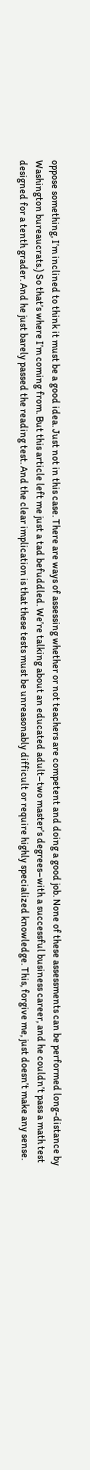oppose something, I’m inclined to think it must be a good idea. Just not in this case. There are ways of assessing whether or not teachers are competent and doing a good job. None of these assessments can be performed long-distance by Washington bureaucrats.) So that’s where I’m coming from. But this article left me just a tad befuddled. We’re talking about an educated adult–two master’s degrees–with a successful business career, and he couldn’t pass a math test designed for a tenth grader. And he just barely passed the reading test. And the clear implication is that these tests must be unreasonably difficult or require highly specialized knowledge. This, forgive me, just doesn’t make any sense.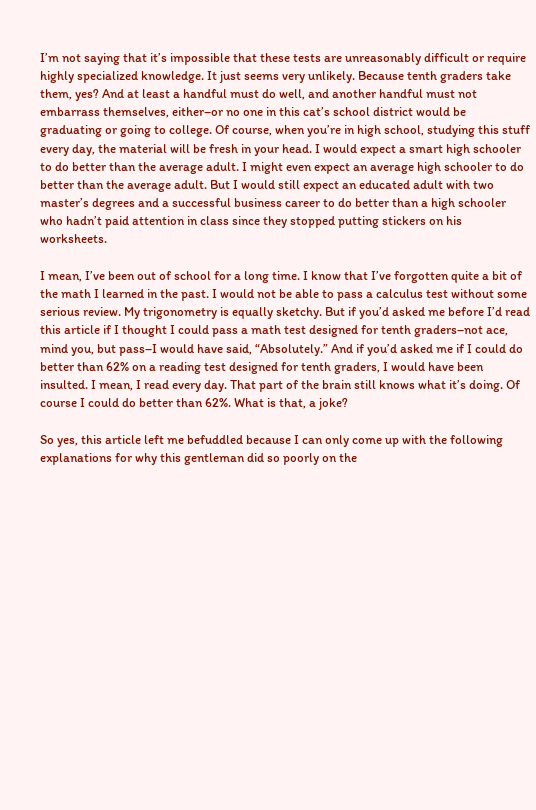I’m not saying that it’s impossible that these tests are unreasonably difficult or require highly specialized knowledge. It just seems very unlikely. Because tenth graders take them, yes? And at least a handful must do well, and another handful must not embarrass themselves, either–or no one in this cat’s school district would be graduating or going to college. Of course, when you’re in high school, studying this stuff every day, the material will be fresh in your head. I would expect a smart high schooler to do better than the average adult. I might even expect an average high schooler to do better than the average adult. But I would still expect an educated adult with two master’s degrees and a successful business career to do better than a high schooler who hadn’t paid attention in class since they stopped putting stickers on his worksheets.

I mean, I’ve been out of school for a long time. I know that I’ve forgotten quite a bit of the math I learned in the past. I would not be able to pass a calculus test without some serious review. My trigonometry is equally sketchy. But if you’d asked me before I’d read this article if I thought I could pass a math test designed for tenth graders–not ace, mind you, but pass–I would have said, “Absolutely.” And if you’d asked me if I could do better than 62% on a reading test designed for tenth graders, I would have been insulted. I mean, I read every day. That part of the brain still knows what it’s doing. Of course I could do better than 62%. What is that, a joke?

So yes, this article left me befuddled because I can only come up with the following explanations for why this gentleman did so poorly on the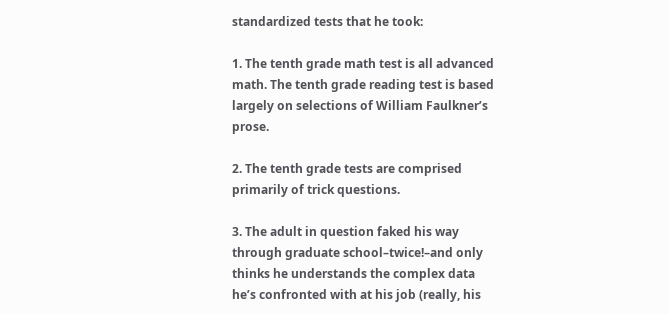standardized tests that he took:

1. The tenth grade math test is all advanced math. The tenth grade reading test is based largely on selections of William Faulkner’s prose.

2. The tenth grade tests are comprised primarily of trick questions.

3. The adult in question faked his way through graduate school–twice!–and only thinks he understands the complex data he’s confronted with at his job (really, his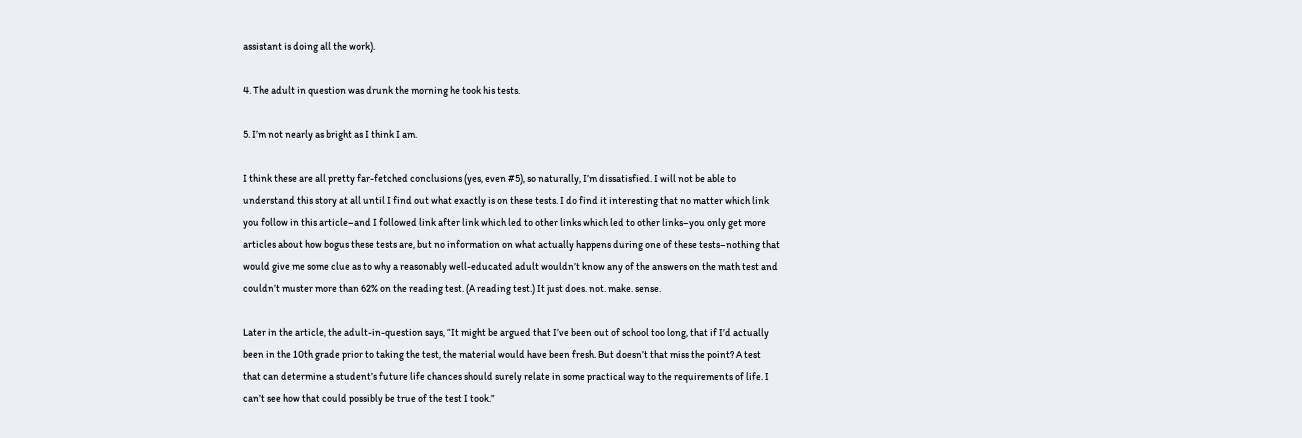assistant is doing all the work).

4. The adult in question was drunk the morning he took his tests.

5. I’m not nearly as bright as I think I am.

I think these are all pretty far-fetched conclusions (yes, even #5), so naturally, I’m dissatisfied. I will not be able to understand this story at all until I find out what exactly is on these tests. I do find it interesting that no matter which link you follow in this article–and I followed link after link which led to other links which led to other links–you only get more articles about how bogus these tests are, but no information on what actually happens during one of these tests–nothing that would give me some clue as to why a reasonably well-educated adult wouldn’t know any of the answers on the math test and couldn’t muster more than 62% on the reading test. (A reading test.) It just does. not. make. sense.

Later in the article, the adult-in-question says, “It might be argued that I’ve been out of school too long, that if I’d actually been in the 10th grade prior to taking the test, the material would have been fresh. But doesn’t that miss the point? A test that can determine a student’s future life chances should surely relate in some practical way to the requirements of life. I can’t see how that could possibly be true of the test I took.”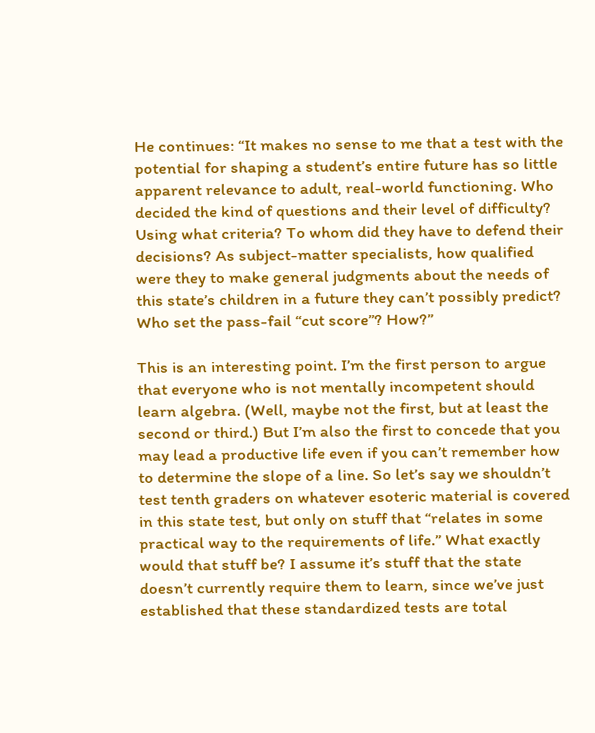He continues: “It makes no sense to me that a test with the potential for shaping a student’s entire future has so little apparent relevance to adult, real-world functioning. Who decided the kind of questions and their level of difficulty? Using what criteria? To whom did they have to defend their decisions? As subject-matter specialists, how qualified were they to make general judgments about the needs of this state’s children in a future they can’t possibly predict? Who set the pass-fail “cut score”? How?”

This is an interesting point. I’m the first person to argue that everyone who is not mentally incompetent should learn algebra. (Well, maybe not the first, but at least the second or third.) But I’m also the first to concede that you may lead a productive life even if you can’t remember how to determine the slope of a line. So let’s say we shouldn’t test tenth graders on whatever esoteric material is covered in this state test, but only on stuff that “relates in some practical way to the requirements of life.” What exactly would that stuff be? I assume it’s stuff that the state doesn’t currently require them to learn, since we’ve just established that these standardized tests are total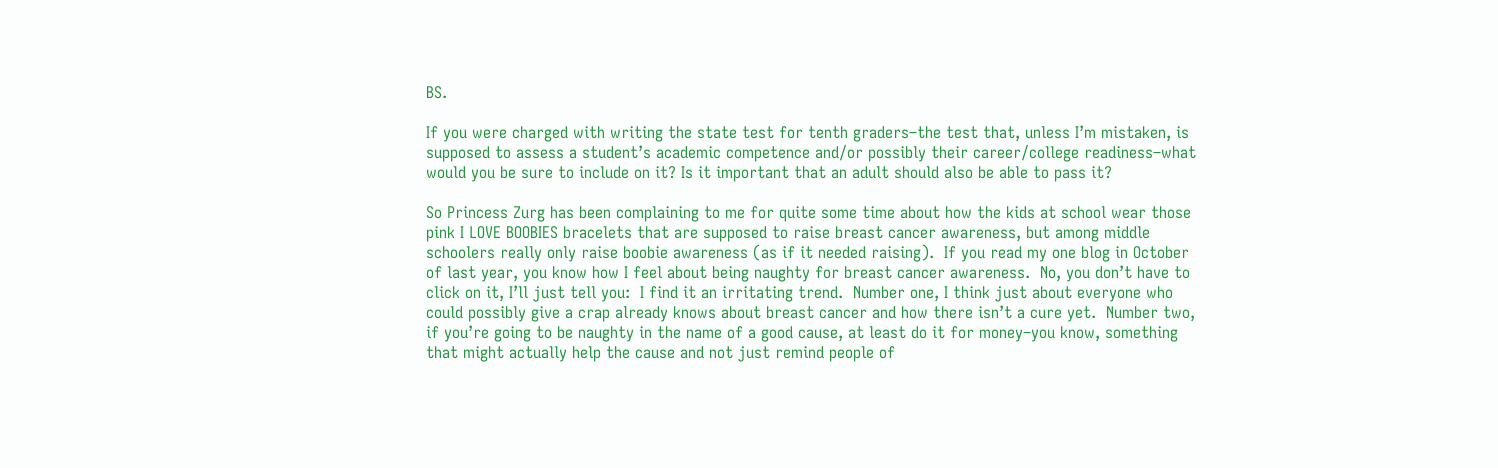BS.

If you were charged with writing the state test for tenth graders–the test that, unless I’m mistaken, is supposed to assess a student’s academic competence and/or possibly their career/college readiness–what would you be sure to include on it? Is it important that an adult should also be able to pass it?

So Princess Zurg has been complaining to me for quite some time about how the kids at school wear those pink I LOVE BOOBIES bracelets that are supposed to raise breast cancer awareness, but among middle schoolers really only raise boobie awareness (as if it needed raising).  If you read my one blog in October of last year, you know how I feel about being naughty for breast cancer awareness.  No, you don’t have to click on it, I’ll just tell you:  I find it an irritating trend.  Number one, I think just about everyone who could possibly give a crap already knows about breast cancer and how there isn’t a cure yet.  Number two, if you’re going to be naughty in the name of a good cause, at least do it for money–you know, something that might actually help the cause and not just remind people of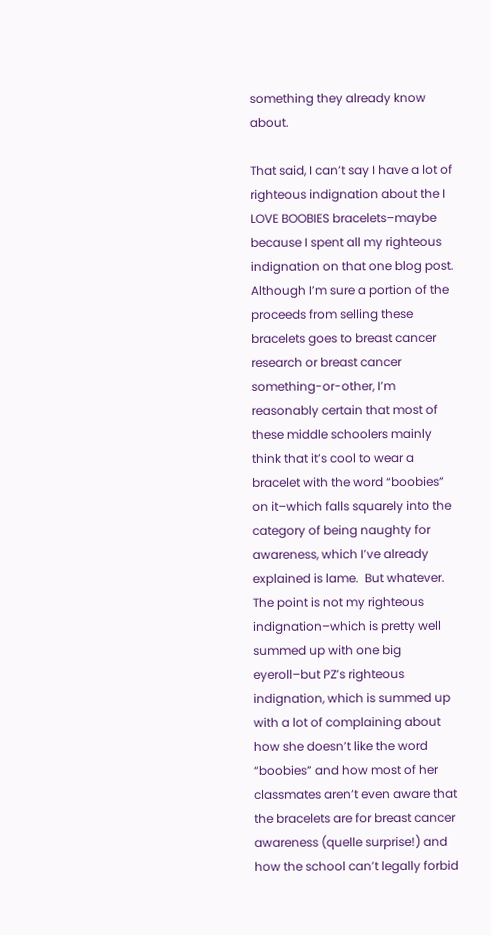something they already know about.

That said, I can’t say I have a lot of righteous indignation about the I LOVE BOOBIES bracelets–maybe because I spent all my righteous indignation on that one blog post.  Although I’m sure a portion of the proceeds from selling these bracelets goes to breast cancer research or breast cancer something-or-other, I’m reasonably certain that most of these middle schoolers mainly think that it’s cool to wear a bracelet with the word “boobies” on it–which falls squarely into the category of being naughty for awareness, which I’ve already explained is lame.  But whatever.  The point is not my righteous indignation–which is pretty well summed up with one big eyeroll–but PZ’s righteous indignation, which is summed up with a lot of complaining about how she doesn’t like the word “boobies” and how most of her classmates aren’t even aware that the bracelets are for breast cancer awareness (quelle surprise!) and how the school can’t legally forbid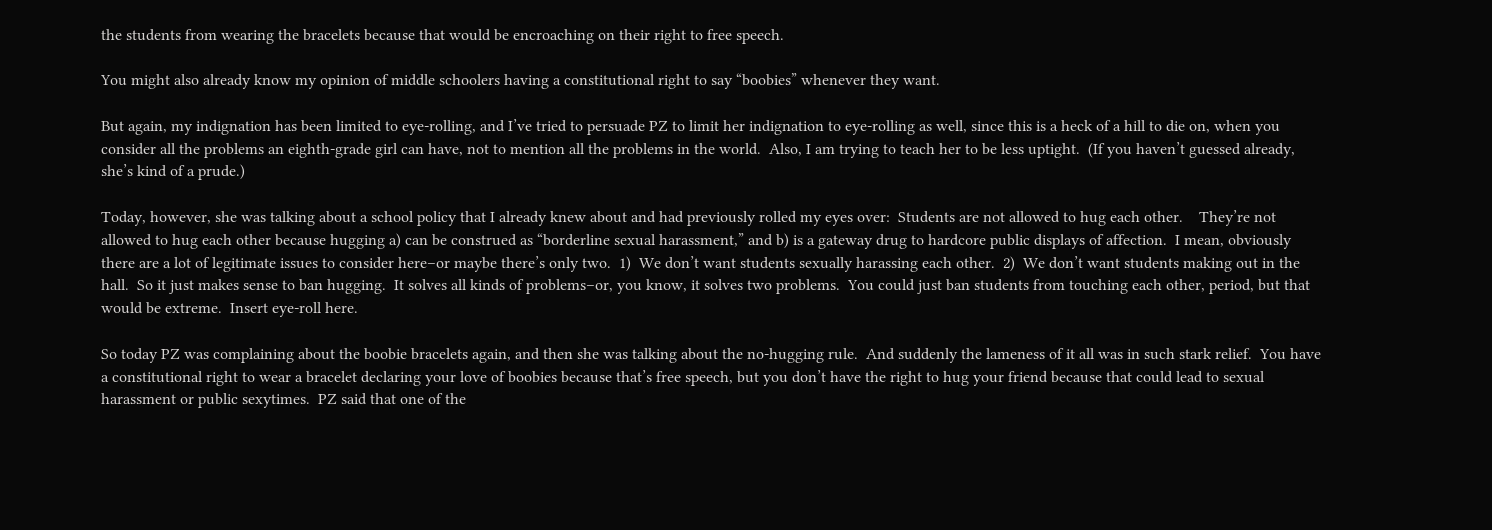the students from wearing the bracelets because that would be encroaching on their right to free speech.

You might also already know my opinion of middle schoolers having a constitutional right to say “boobies” whenever they want.

But again, my indignation has been limited to eye-rolling, and I’ve tried to persuade PZ to limit her indignation to eye-rolling as well, since this is a heck of a hill to die on, when you consider all the problems an eighth-grade girl can have, not to mention all the problems in the world.  Also, I am trying to teach her to be less uptight.  (If you haven’t guessed already, she’s kind of a prude.)

Today, however, she was talking about a school policy that I already knew about and had previously rolled my eyes over:  Students are not allowed to hug each other.    They’re not allowed to hug each other because hugging a) can be construed as “borderline sexual harassment,” and b) is a gateway drug to hardcore public displays of affection.  I mean, obviously there are a lot of legitimate issues to consider here–or maybe there’s only two.  1)  We don’t want students sexually harassing each other.  2)  We don’t want students making out in the hall.  So it just makes sense to ban hugging.  It solves all kinds of problems–or, you know, it solves two problems.  You could just ban students from touching each other, period, but that would be extreme.  Insert eye-roll here.

So today PZ was complaining about the boobie bracelets again, and then she was talking about the no-hugging rule.  And suddenly the lameness of it all was in such stark relief.  You have a constitutional right to wear a bracelet declaring your love of boobies because that’s free speech, but you don’t have the right to hug your friend because that could lead to sexual harassment or public sexytimes.  PZ said that one of the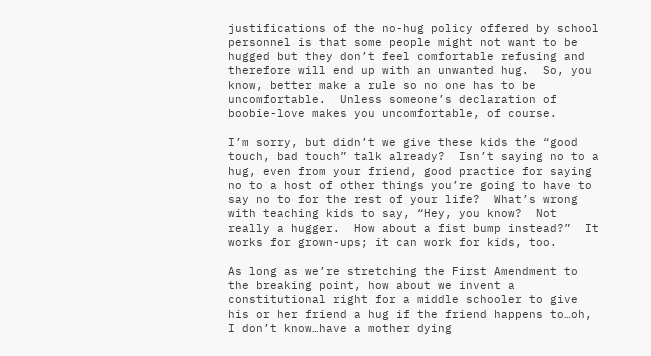justifications of the no-hug policy offered by school personnel is that some people might not want to be hugged but they don’t feel comfortable refusing and therefore will end up with an unwanted hug.  So, you know, better make a rule so no one has to be uncomfortable.  Unless someone’s declaration of boobie-love makes you uncomfortable, of course.

I’m sorry, but didn’t we give these kids the “good touch, bad touch” talk already?  Isn’t saying no to a hug, even from your friend, good practice for saying no to a host of other things you’re going to have to say no to for the rest of your life?  What’s wrong with teaching kids to say, “Hey, you know?  Not really a hugger.  How about a fist bump instead?”  It works for grown-ups; it can work for kids, too.

As long as we’re stretching the First Amendment to the breaking point, how about we invent a constitutional right for a middle schooler to give his or her friend a hug if the friend happens to…oh, I don’t know…have a mother dying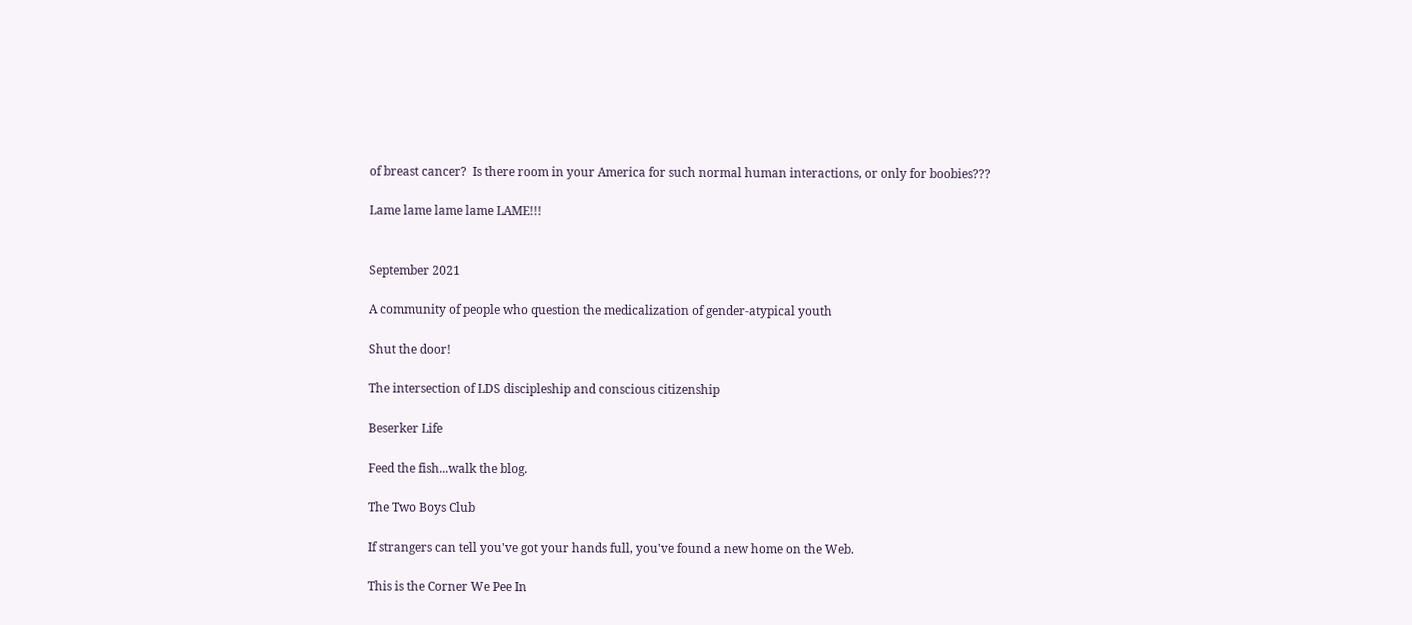of breast cancer?  Is there room in your America for such normal human interactions, or only for boobies???

Lame lame lame lame LAME!!!


September 2021

A community of people who question the medicalization of gender-atypical youth

Shut the door!

The intersection of LDS discipleship and conscious citizenship

Beserker Life

Feed the fish...walk the blog.

The Two Boys Club

If strangers can tell you've got your hands full, you've found a new home on the Web.

This is the Corner We Pee In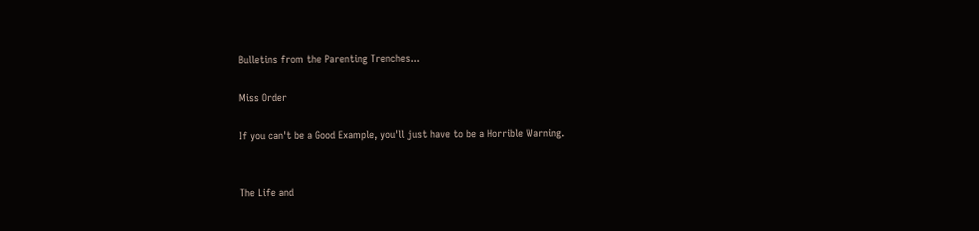Bulletins from the Parenting Trenches...

Miss Order

If you can't be a Good Example, you'll just have to be a Horrible Warning.


The Life and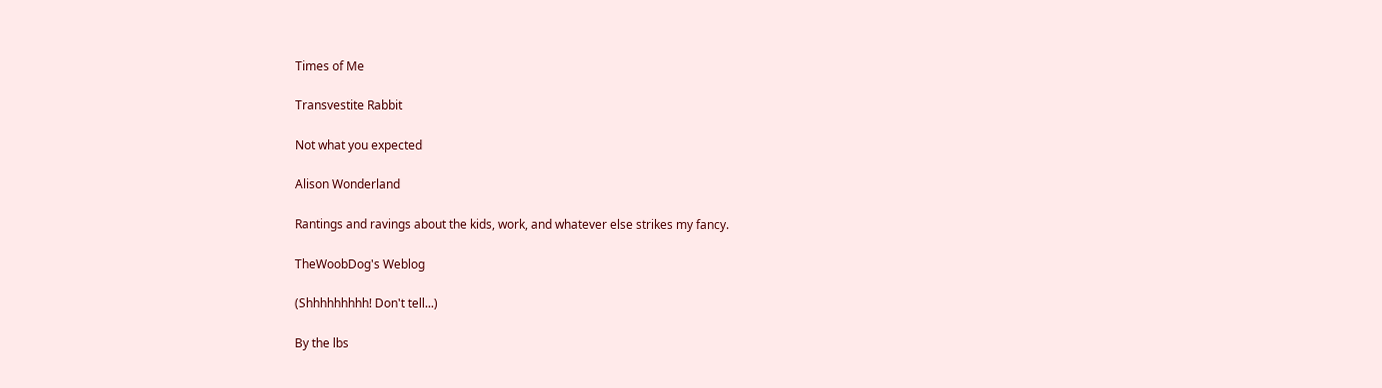Times of Me

Transvestite Rabbit

Not what you expected

Alison Wonderland

Rantings and ravings about the kids, work, and whatever else strikes my fancy.

TheWoobDog's Weblog

(Shhhhhhhhh! Don't tell...)

By the lbs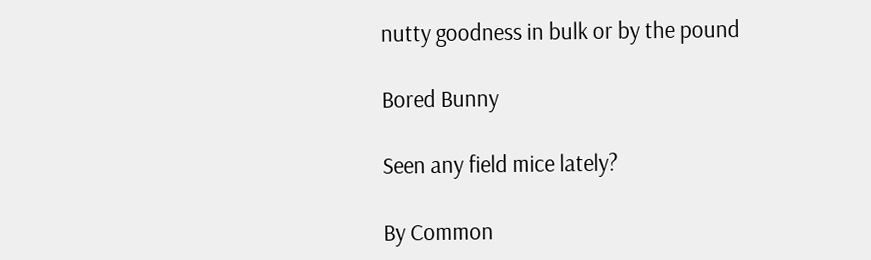nutty goodness in bulk or by the pound

Bored Bunny

Seen any field mice lately?

By Common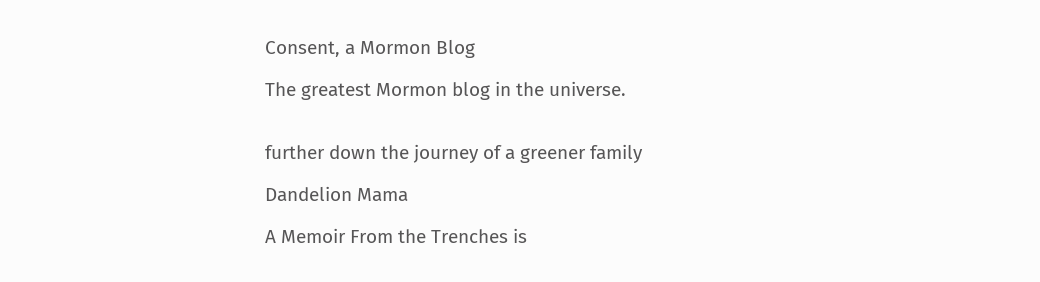Consent, a Mormon Blog

The greatest Mormon blog in the universe.


further down the journey of a greener family

Dandelion Mama

A Memoir From the Trenches is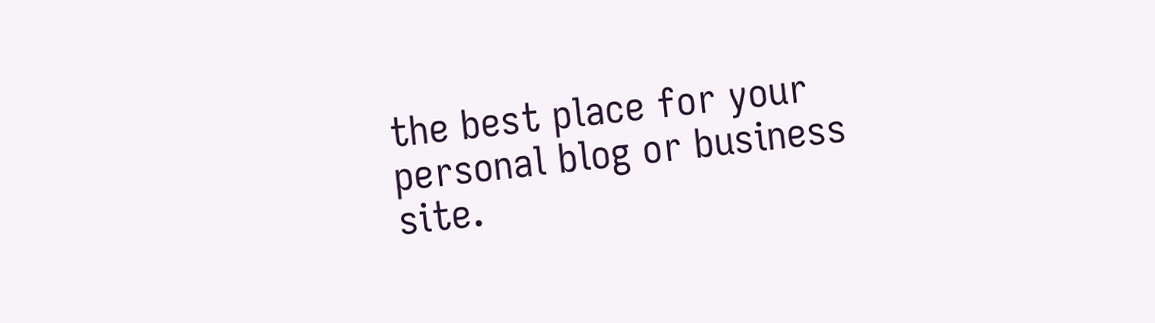the best place for your personal blog or business site.